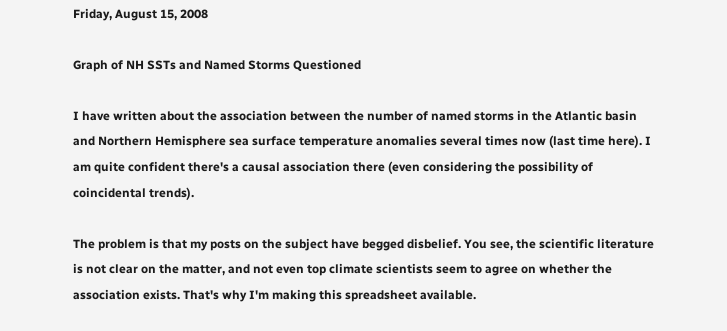Friday, August 15, 2008

Graph of NH SSTs and Named Storms Questioned

I have written about the association between the number of named storms in the Atlantic basin and Northern Hemisphere sea surface temperature anomalies several times now (last time here). I am quite confident there's a causal association there (even considering the possibility of coincidental trends).

The problem is that my posts on the subject have begged disbelief. You see, the scientific literature is not clear on the matter, and not even top climate scientists seem to agree on whether the association exists. That's why I'm making this spreadsheet available.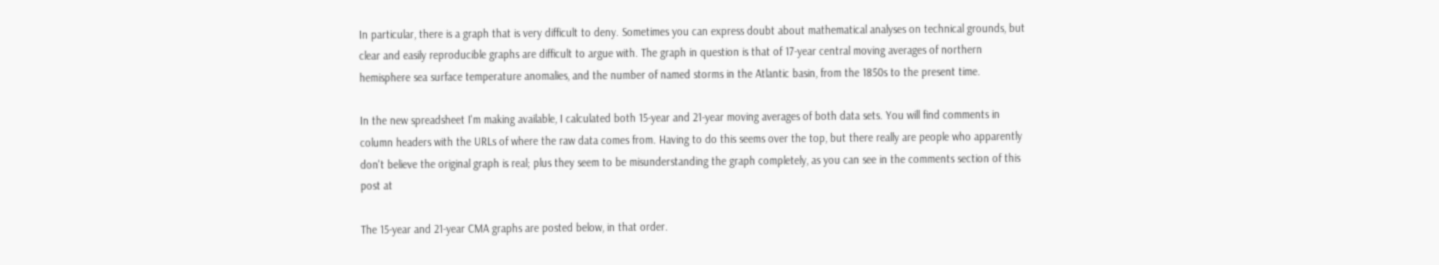In particular, there is a graph that is very difficult to deny. Sometimes you can express doubt about mathematical analyses on technical grounds, but clear and easily reproducible graphs are difficult to argue with. The graph in question is that of 17-year central moving averages of northern hemisphere sea surface temperature anomalies, and the number of named storms in the Atlantic basin, from the 1850s to the present time.

In the new spreadsheet I'm making available, I calculated both 15-year and 21-year moving averages of both data sets. You will find comments in column headers with the URLs of where the raw data comes from. Having to do this seems over the top, but there really are people who apparently don't believe the original graph is real; plus they seem to be misunderstanding the graph completely, as you can see in the comments section of this post at

The 15-year and 21-year CMA graphs are posted below, in that order.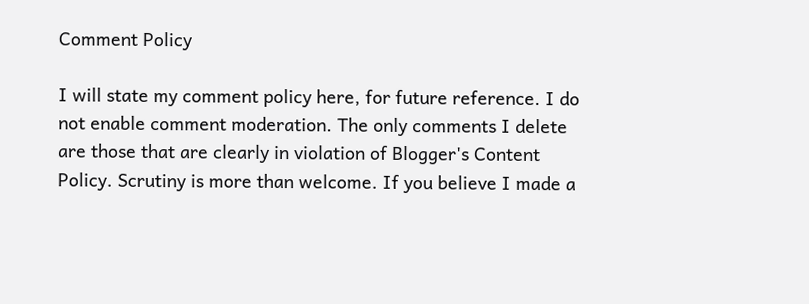Comment Policy

I will state my comment policy here, for future reference. I do not enable comment moderation. The only comments I delete are those that are clearly in violation of Blogger's Content Policy. Scrutiny is more than welcome. If you believe I made a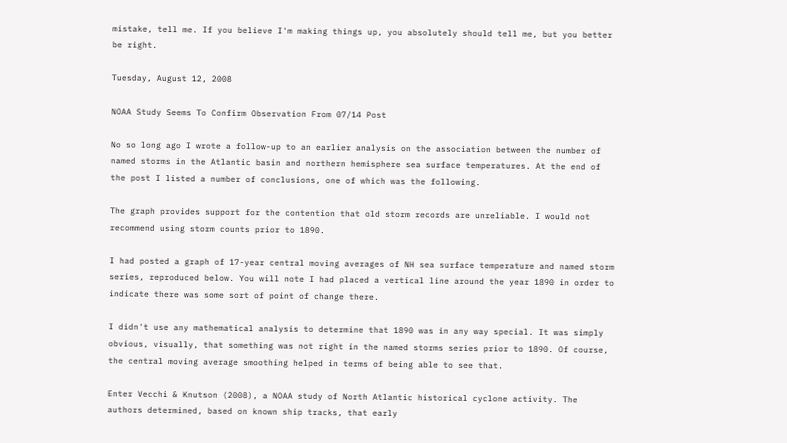mistake, tell me. If you believe I'm making things up, you absolutely should tell me, but you better be right.

Tuesday, August 12, 2008

NOAA Study Seems To Confirm Observation From 07/14 Post

No so long ago I wrote a follow-up to an earlier analysis on the association between the number of named storms in the Atlantic basin and northern hemisphere sea surface temperatures. At the end of the post I listed a number of conclusions, one of which was the following.

The graph provides support for the contention that old storm records are unreliable. I would not recommend using storm counts prior to 1890.

I had posted a graph of 17-year central moving averages of NH sea surface temperature and named storm series, reproduced below. You will note I had placed a vertical line around the year 1890 in order to indicate there was some sort of point of change there.

I didn't use any mathematical analysis to determine that 1890 was in any way special. It was simply obvious, visually, that something was not right in the named storms series prior to 1890. Of course, the central moving average smoothing helped in terms of being able to see that.

Enter Vecchi & Knutson (2008), a NOAA study of North Atlantic historical cyclone activity. The authors determined, based on known ship tracks, that early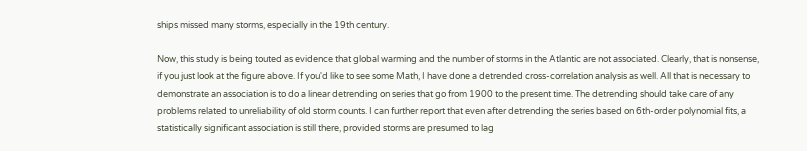ships missed many storms, especially in the 19th century.

Now, this study is being touted as evidence that global warming and the number of storms in the Atlantic are not associated. Clearly, that is nonsense, if you just look at the figure above. If you'd like to see some Math, I have done a detrended cross-correlation analysis as well. All that is necessary to demonstrate an association is to do a linear detrending on series that go from 1900 to the present time. The detrending should take care of any problems related to unreliability of old storm counts. I can further report that even after detrending the series based on 6th-order polynomial fits, a statistically significant association is still there, provided storms are presumed to lag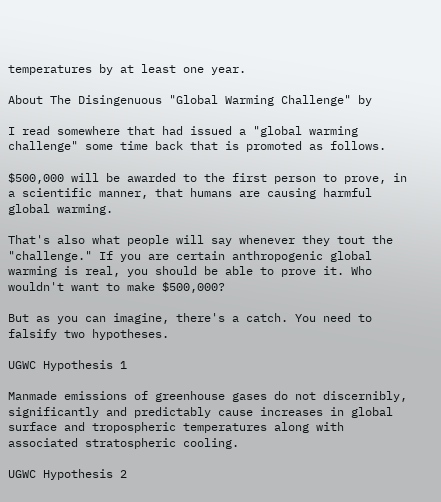temperatures by at least one year.

About The Disingenuous "Global Warming Challenge" by

I read somewhere that had issued a "global warming challenge" some time back that is promoted as follows.

$500,000 will be awarded to the first person to prove, in a scientific manner, that humans are causing harmful global warming.

That's also what people will say whenever they tout the "challenge." If you are certain anthropogenic global warming is real, you should be able to prove it. Who wouldn't want to make $500,000?

But as you can imagine, there's a catch. You need to falsify two hypotheses.

UGWC Hypothesis 1

Manmade emissions of greenhouse gases do not discernibly, significantly and predictably cause increases in global surface and tropospheric temperatures along with associated stratospheric cooling.

UGWC Hypothesis 2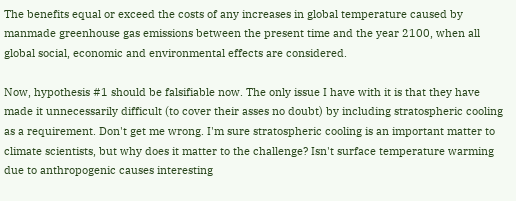The benefits equal or exceed the costs of any increases in global temperature caused by manmade greenhouse gas emissions between the present time and the year 2100, when all global social, economic and environmental effects are considered.

Now, hypothesis #1 should be falsifiable now. The only issue I have with it is that they have made it unnecessarily difficult (to cover their asses no doubt) by including stratospheric cooling as a requirement. Don't get me wrong. I'm sure stratospheric cooling is an important matter to climate scientists, but why does it matter to the challenge? Isn't surface temperature warming due to anthropogenic causes interesting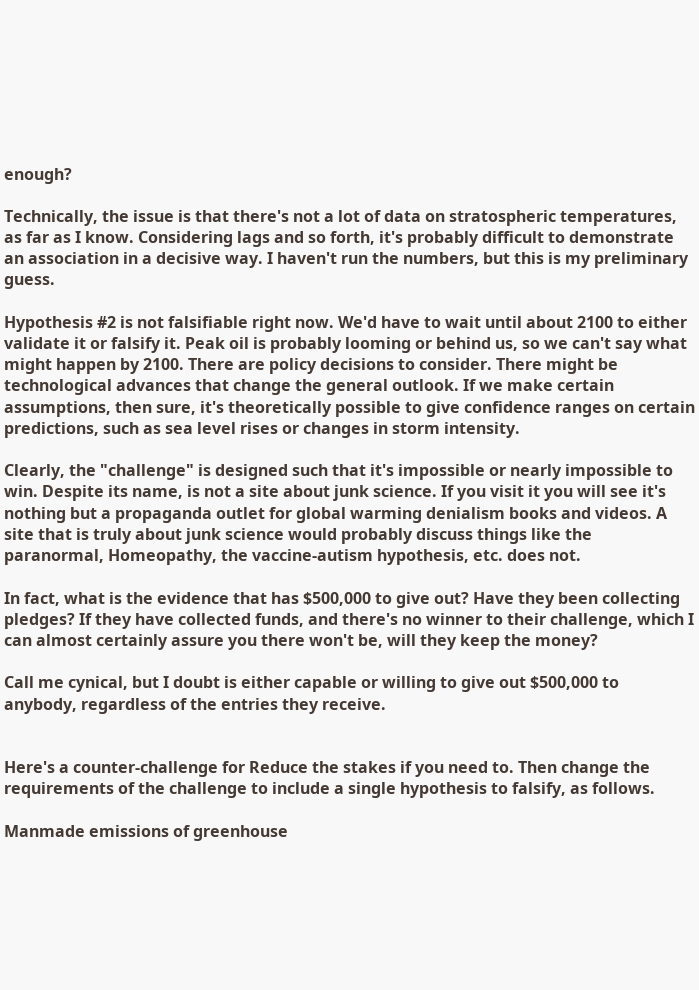enough?

Technically, the issue is that there's not a lot of data on stratospheric temperatures, as far as I know. Considering lags and so forth, it's probably difficult to demonstrate an association in a decisive way. I haven't run the numbers, but this is my preliminary guess.

Hypothesis #2 is not falsifiable right now. We'd have to wait until about 2100 to either validate it or falsify it. Peak oil is probably looming or behind us, so we can't say what might happen by 2100. There are policy decisions to consider. There might be technological advances that change the general outlook. If we make certain assumptions, then sure, it's theoretically possible to give confidence ranges on certain predictions, such as sea level rises or changes in storm intensity.

Clearly, the "challenge" is designed such that it's impossible or nearly impossible to win. Despite its name, is not a site about junk science. If you visit it you will see it's nothing but a propaganda outlet for global warming denialism books and videos. A site that is truly about junk science would probably discuss things like the paranormal, Homeopathy, the vaccine-autism hypothesis, etc. does not.

In fact, what is the evidence that has $500,000 to give out? Have they been collecting pledges? If they have collected funds, and there's no winner to their challenge, which I can almost certainly assure you there won't be, will they keep the money?

Call me cynical, but I doubt is either capable or willing to give out $500,000 to anybody, regardless of the entries they receive.


Here's a counter-challenge for Reduce the stakes if you need to. Then change the requirements of the challenge to include a single hypothesis to falsify, as follows.

Manmade emissions of greenhouse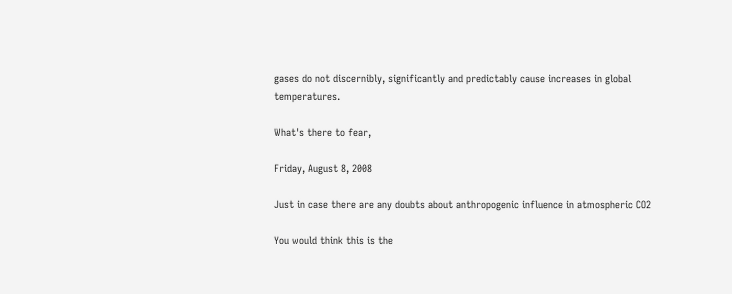gases do not discernibly, significantly and predictably cause increases in global temperatures.

What's there to fear,

Friday, August 8, 2008

Just in case there are any doubts about anthropogenic influence in atmospheric CO2

You would think this is the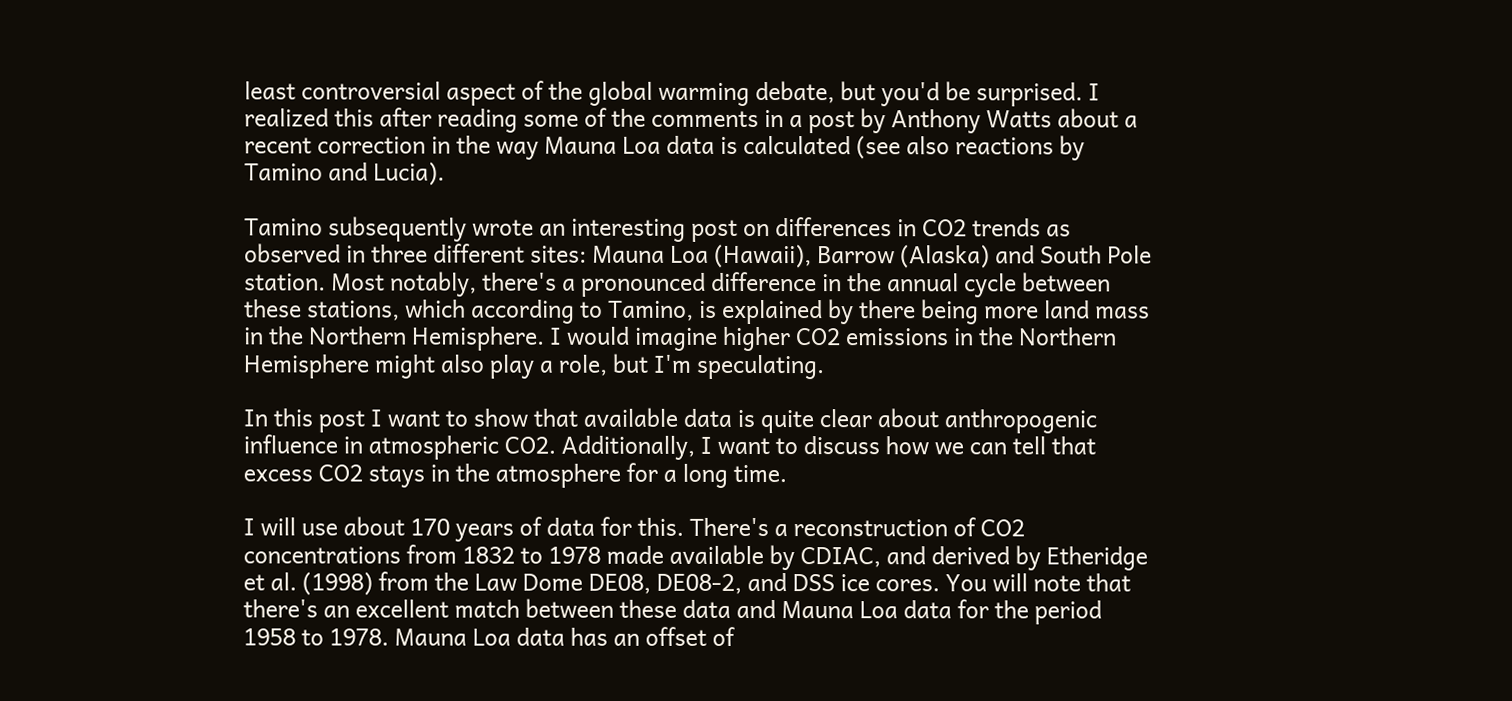least controversial aspect of the global warming debate, but you'd be surprised. I realized this after reading some of the comments in a post by Anthony Watts about a recent correction in the way Mauna Loa data is calculated (see also reactions by Tamino and Lucia).

Tamino subsequently wrote an interesting post on differences in CO2 trends as observed in three different sites: Mauna Loa (Hawaii), Barrow (Alaska) and South Pole station. Most notably, there's a pronounced difference in the annual cycle between these stations, which according to Tamino, is explained by there being more land mass in the Northern Hemisphere. I would imagine higher CO2 emissions in the Northern Hemisphere might also play a role, but I'm speculating.

In this post I want to show that available data is quite clear about anthropogenic influence in atmospheric CO2. Additionally, I want to discuss how we can tell that excess CO2 stays in the atmosphere for a long time.

I will use about 170 years of data for this. There's a reconstruction of CO2 concentrations from 1832 to 1978 made available by CDIAC, and derived by Etheridge et al. (1998) from the Law Dome DE08, DE08-2, and DSS ice cores. You will note that there's an excellent match between these data and Mauna Loa data for the period 1958 to 1978. Mauna Loa data has an offset of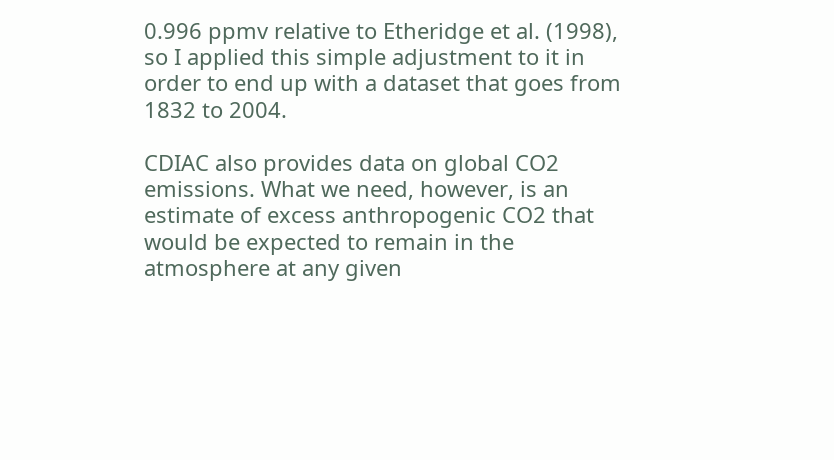0.996 ppmv relative to Etheridge et al. (1998), so I applied this simple adjustment to it in order to end up with a dataset that goes from 1832 to 2004.

CDIAC also provides data on global CO2 emissions. What we need, however, is an estimate of excess anthropogenic CO2 that would be expected to remain in the atmosphere at any given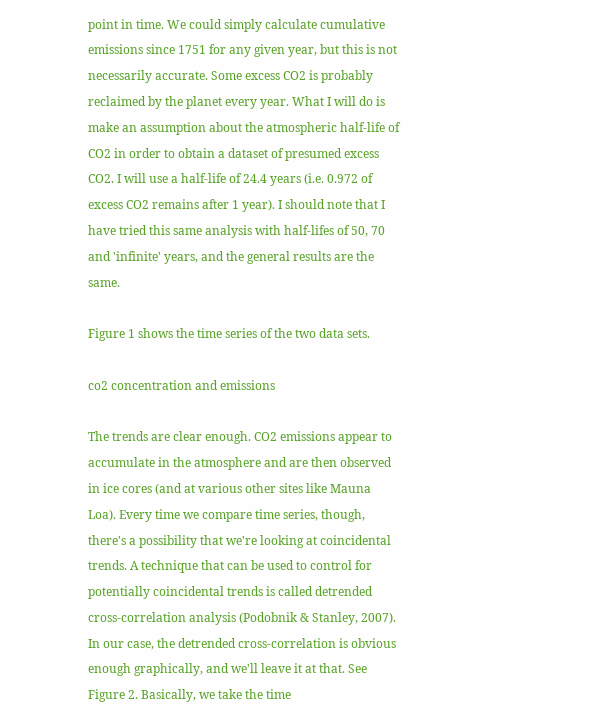point in time. We could simply calculate cumulative emissions since 1751 for any given year, but this is not necessarily accurate. Some excess CO2 is probably reclaimed by the planet every year. What I will do is make an assumption about the atmospheric half-life of CO2 in order to obtain a dataset of presumed excess CO2. I will use a half-life of 24.4 years (i.e. 0.972 of excess CO2 remains after 1 year). I should note that I have tried this same analysis with half-lifes of 50, 70 and 'infinite' years, and the general results are the same.

Figure 1 shows the time series of the two data sets.

co2 concentration and emissions

The trends are clear enough. CO2 emissions appear to accumulate in the atmosphere and are then observed in ice cores (and at various other sites like Mauna Loa). Every time we compare time series, though, there's a possibility that we're looking at coincidental trends. A technique that can be used to control for potentially coincidental trends is called detrended cross-correlation analysis (Podobnik & Stanley, 2007). In our case, the detrended cross-correlation is obvious enough graphically, and we'll leave it at that. See Figure 2. Basically, we take the time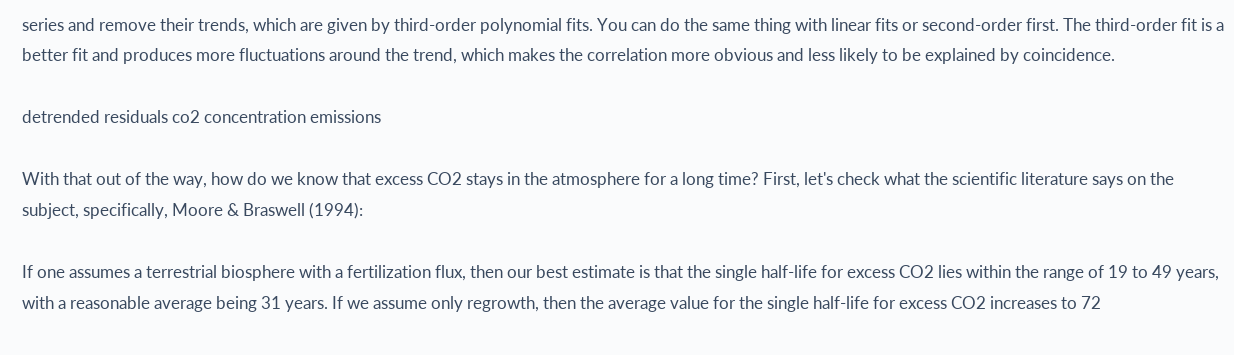series and remove their trends, which are given by third-order polynomial fits. You can do the same thing with linear fits or second-order first. The third-order fit is a better fit and produces more fluctuations around the trend, which makes the correlation more obvious and less likely to be explained by coincidence.

detrended residuals co2 concentration emissions

With that out of the way, how do we know that excess CO2 stays in the atmosphere for a long time? First, let's check what the scientific literature says on the subject, specifically, Moore & Braswell (1994):

If one assumes a terrestrial biosphere with a fertilization flux, then our best estimate is that the single half-life for excess CO2 lies within the range of 19 to 49 years, with a reasonable average being 31 years. If we assume only regrowth, then the average value for the single half-life for excess CO2 increases to 72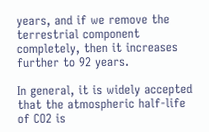years, and if we remove the terrestrial component completely, then it increases further to 92 years.

In general, it is widely accepted that the atmospheric half-life of CO2 is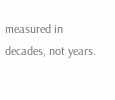measured in decades, not years.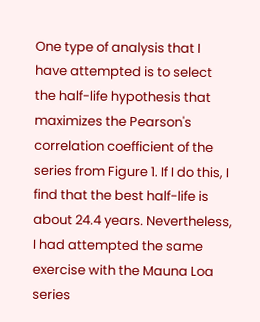One type of analysis that I have attempted is to select the half-life hypothesis that maximizes the Pearson's correlation coefficient of the series from Figure 1. If I do this, I find that the best half-life is about 24.4 years. Nevertheless, I had attempted the same exercise with the Mauna Loa series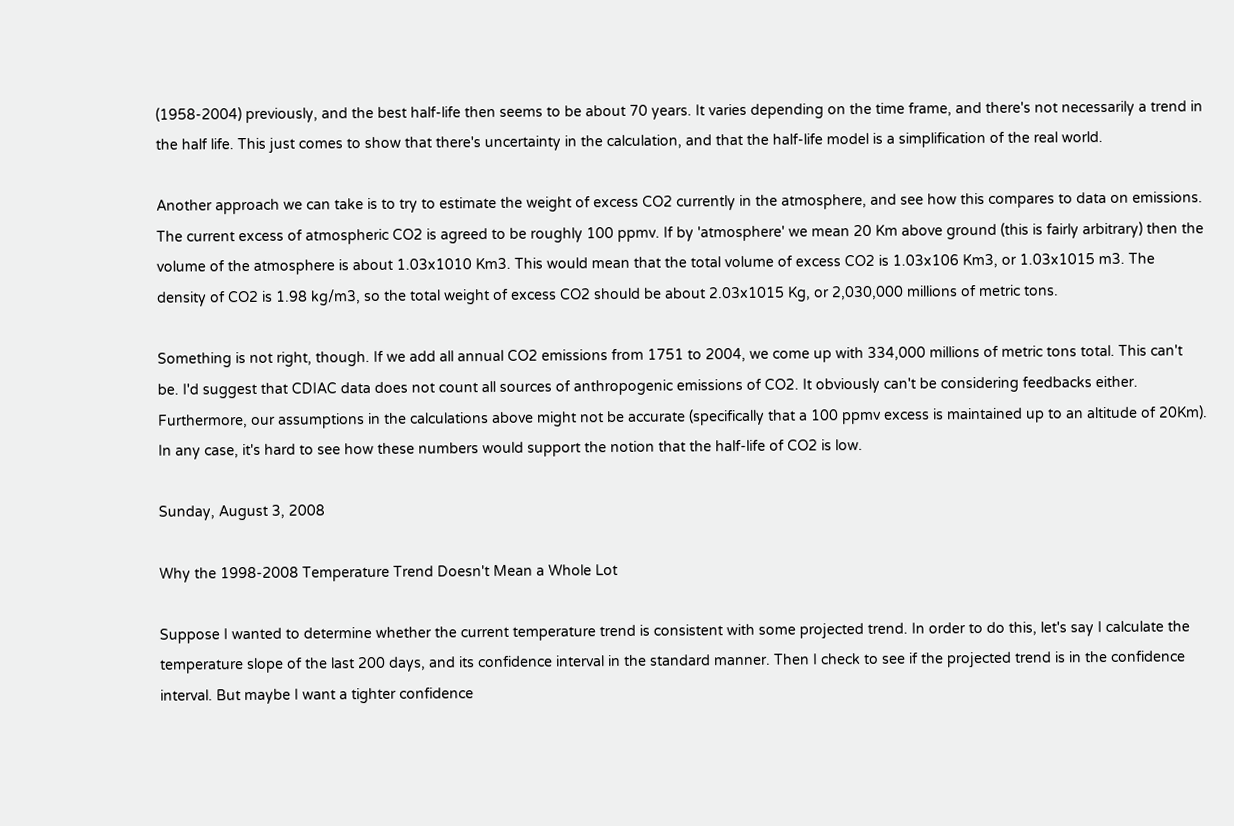(1958-2004) previously, and the best half-life then seems to be about 70 years. It varies depending on the time frame, and there's not necessarily a trend in the half life. This just comes to show that there's uncertainty in the calculation, and that the half-life model is a simplification of the real world.

Another approach we can take is to try to estimate the weight of excess CO2 currently in the atmosphere, and see how this compares to data on emissions. The current excess of atmospheric CO2 is agreed to be roughly 100 ppmv. If by 'atmosphere' we mean 20 Km above ground (this is fairly arbitrary) then the volume of the atmosphere is about 1.03x1010 Km3. This would mean that the total volume of excess CO2 is 1.03x106 Km3, or 1.03x1015 m3. The density of CO2 is 1.98 kg/m3, so the total weight of excess CO2 should be about 2.03x1015 Kg, or 2,030,000 millions of metric tons.

Something is not right, though. If we add all annual CO2 emissions from 1751 to 2004, we come up with 334,000 millions of metric tons total. This can't be. I'd suggest that CDIAC data does not count all sources of anthropogenic emissions of CO2. It obviously can't be considering feedbacks either. Furthermore, our assumptions in the calculations above might not be accurate (specifically that a 100 ppmv excess is maintained up to an altitude of 20Km). In any case, it's hard to see how these numbers would support the notion that the half-life of CO2 is low.

Sunday, August 3, 2008

Why the 1998-2008 Temperature Trend Doesn't Mean a Whole Lot

Suppose I wanted to determine whether the current temperature trend is consistent with some projected trend. In order to do this, let's say I calculate the temperature slope of the last 200 days, and its confidence interval in the standard manner. Then I check to see if the projected trend is in the confidence interval. But maybe I want a tighter confidence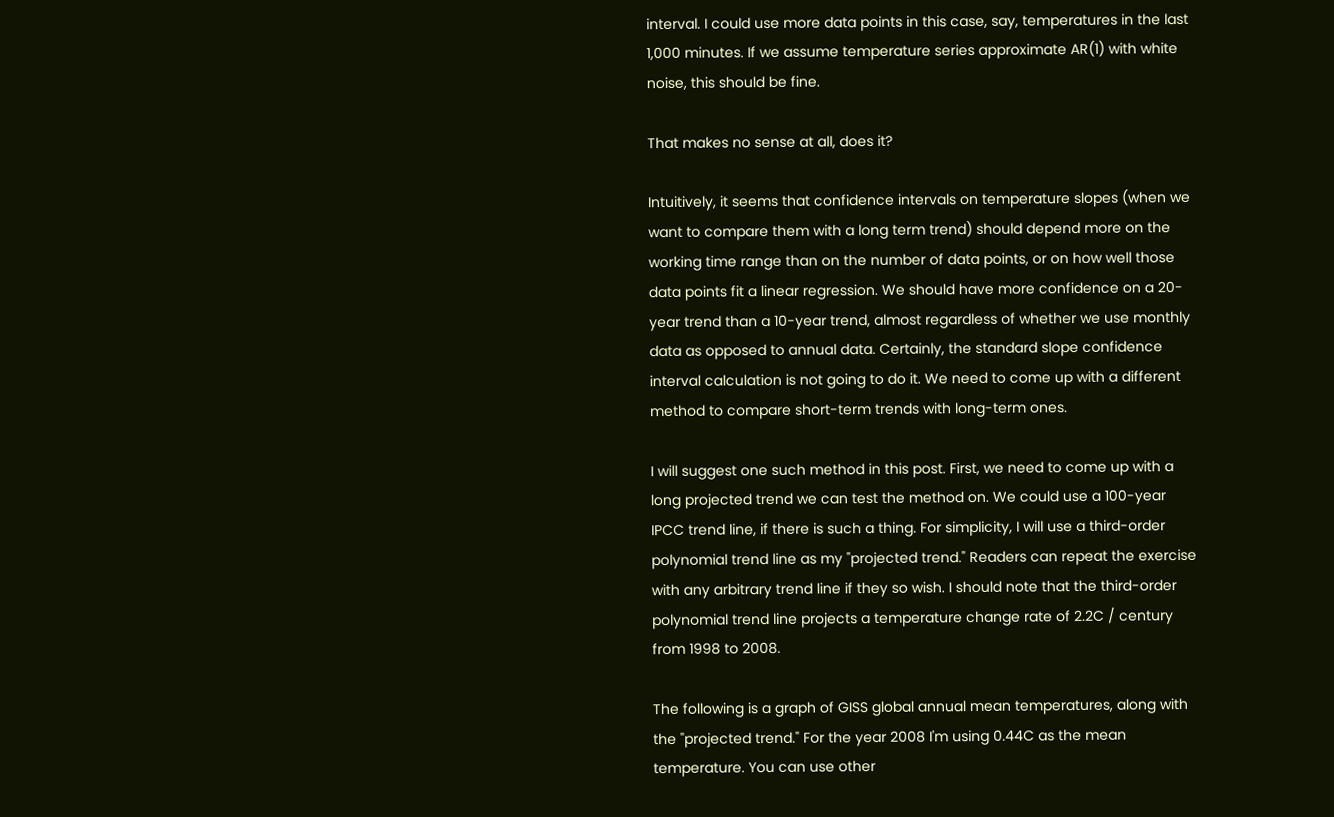interval. I could use more data points in this case, say, temperatures in the last 1,000 minutes. If we assume temperature series approximate AR(1) with white noise, this should be fine.

That makes no sense at all, does it?

Intuitively, it seems that confidence intervals on temperature slopes (when we want to compare them with a long term trend) should depend more on the working time range than on the number of data points, or on how well those data points fit a linear regression. We should have more confidence on a 20-year trend than a 10-year trend, almost regardless of whether we use monthly data as opposed to annual data. Certainly, the standard slope confidence interval calculation is not going to do it. We need to come up with a different method to compare short-term trends with long-term ones.

I will suggest one such method in this post. First, we need to come up with a long projected trend we can test the method on. We could use a 100-year IPCC trend line, if there is such a thing. For simplicity, I will use a third-order polynomial trend line as my "projected trend." Readers can repeat the exercise with any arbitrary trend line if they so wish. I should note that the third-order polynomial trend line projects a temperature change rate of 2.2C / century from 1998 to 2008.

The following is a graph of GISS global annual mean temperatures, along with the "projected trend." For the year 2008 I'm using 0.44C as the mean temperature. You can use other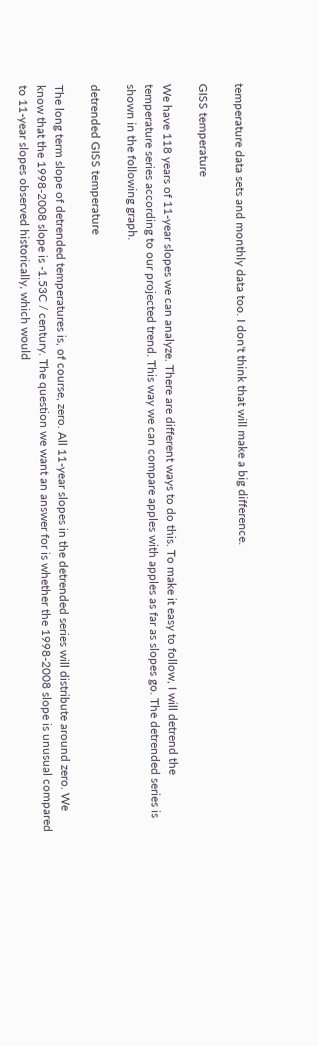temperature data sets and monthly data too. I don't think that will make a big difference.

GISS temperature

We have 118 years of 11-year slopes we can analyze. There are different ways to do this. To make it easy to follow, I will detrend the temperature series according to our projected trend. This way we can compare apples with apples as far as slopes go. The detrended series is shown in the following graph.

detrended GISS temperature

The long term slope of detrended temperatures is, of course, zero. All 11-year slopes in the detrended series will distribute around zero. We know that the 1998-2008 slope is -1.53C / century. The question we want an answer for is whether the 1998-2008 slope is unusual compared to 11-year slopes observed historically, which would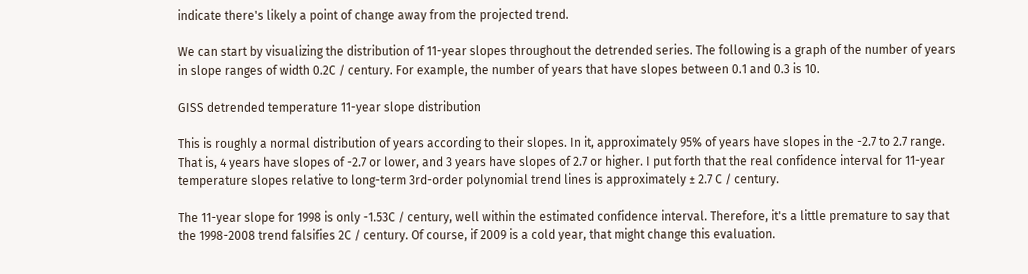indicate there's likely a point of change away from the projected trend.

We can start by visualizing the distribution of 11-year slopes throughout the detrended series. The following is a graph of the number of years in slope ranges of width 0.2C / century. For example, the number of years that have slopes between 0.1 and 0.3 is 10.

GISS detrended temperature 11-year slope distribution

This is roughly a normal distribution of years according to their slopes. In it, approximately 95% of years have slopes in the -2.7 to 2.7 range. That is, 4 years have slopes of -2.7 or lower, and 3 years have slopes of 2.7 or higher. I put forth that the real confidence interval for 11-year temperature slopes relative to long-term 3rd-order polynomial trend lines is approximately ± 2.7 C / century.

The 11-year slope for 1998 is only -1.53C / century, well within the estimated confidence interval. Therefore, it's a little premature to say that the 1998-2008 trend falsifies 2C / century. Of course, if 2009 is a cold year, that might change this evaluation.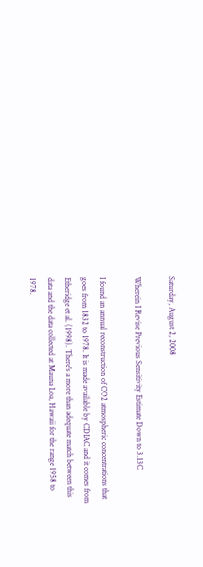Saturday, August 2, 2008

Wherein I Revise Previous Sensitivity Estimate Down to 3.13C

I found an annual reconstruction of CO2 atmospheric concentrations that goes from 1832 to 1978. It is made available by CDIAC and it comes from Etheridge et al. (1998). There's a more than adequate match between this data and the data collected at Mauna Loa, Hawaii for the range 1958 to 1978.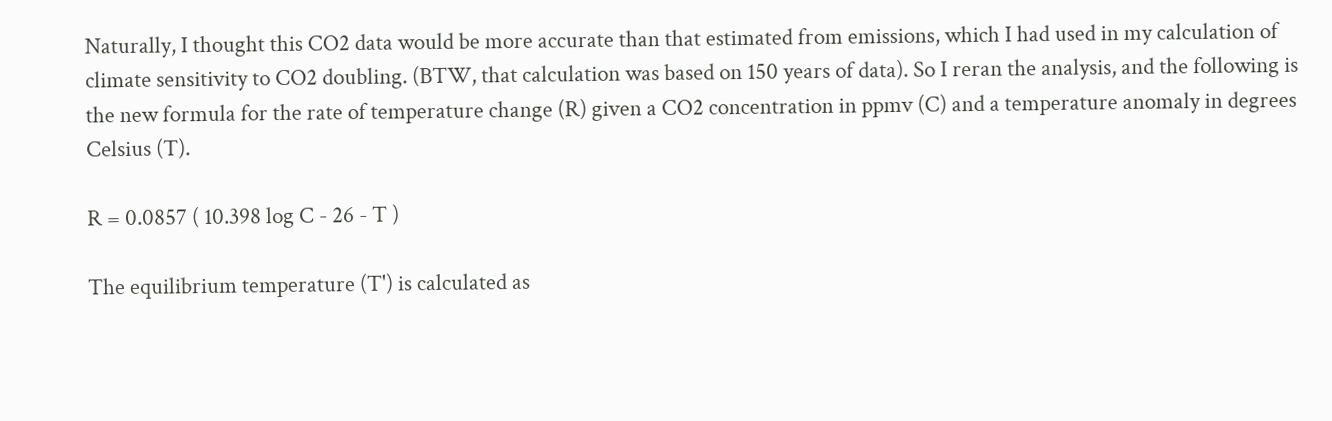Naturally, I thought this CO2 data would be more accurate than that estimated from emissions, which I had used in my calculation of climate sensitivity to CO2 doubling. (BTW, that calculation was based on 150 years of data). So I reran the analysis, and the following is the new formula for the rate of temperature change (R) given a CO2 concentration in ppmv (C) and a temperature anomaly in degrees Celsius (T).

R = 0.0857 ( 10.398 log C - 26 - T )

The equilibrium temperature (T') is calculated as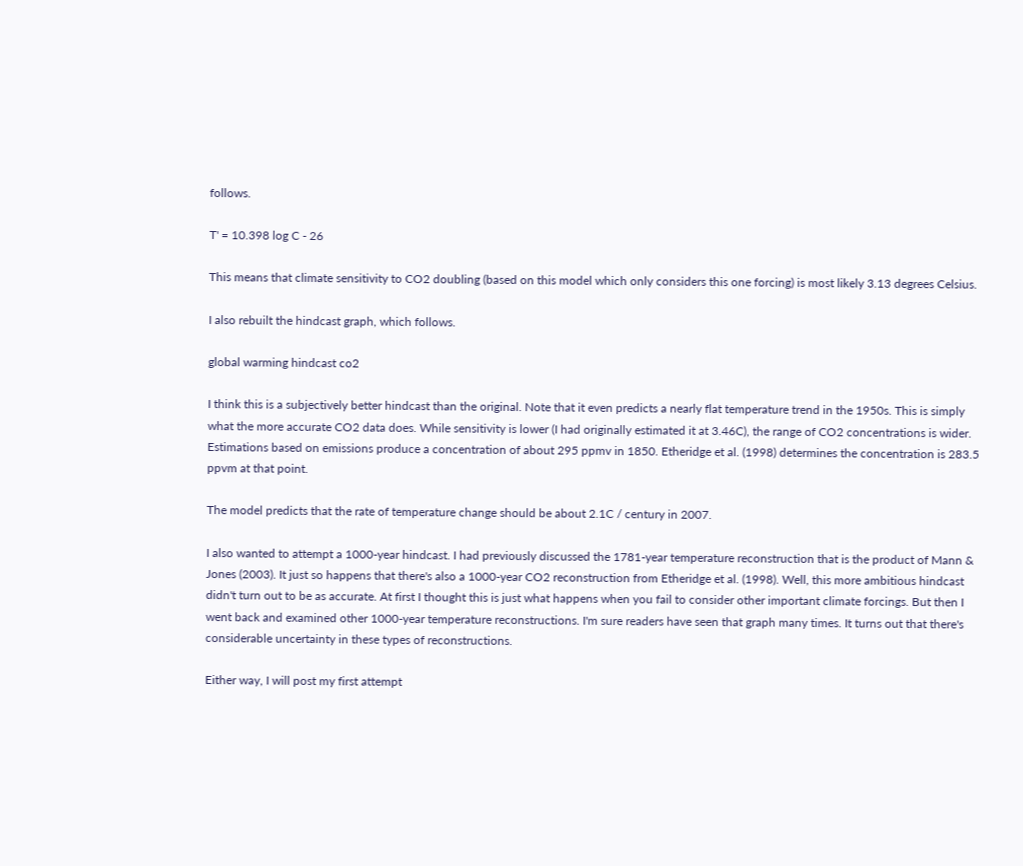follows.

T' = 10.398 log C - 26

This means that climate sensitivity to CO2 doubling (based on this model which only considers this one forcing) is most likely 3.13 degrees Celsius.

I also rebuilt the hindcast graph, which follows.

global warming hindcast co2

I think this is a subjectively better hindcast than the original. Note that it even predicts a nearly flat temperature trend in the 1950s. This is simply what the more accurate CO2 data does. While sensitivity is lower (I had originally estimated it at 3.46C), the range of CO2 concentrations is wider. Estimations based on emissions produce a concentration of about 295 ppmv in 1850. Etheridge et al. (1998) determines the concentration is 283.5 ppvm at that point.

The model predicts that the rate of temperature change should be about 2.1C / century in 2007.

I also wanted to attempt a 1000-year hindcast. I had previously discussed the 1781-year temperature reconstruction that is the product of Mann & Jones (2003). It just so happens that there's also a 1000-year CO2 reconstruction from Etheridge et al. (1998). Well, this more ambitious hindcast didn't turn out to be as accurate. At first I thought this is just what happens when you fail to consider other important climate forcings. But then I went back and examined other 1000-year temperature reconstructions. I'm sure readers have seen that graph many times. It turns out that there's considerable uncertainty in these types of reconstructions.

Either way, I will post my first attempt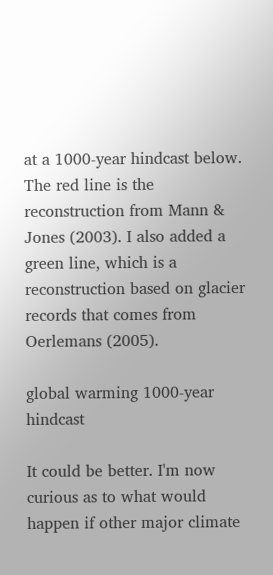at a 1000-year hindcast below. The red line is the reconstruction from Mann & Jones (2003). I also added a green line, which is a reconstruction based on glacier records that comes from Oerlemans (2005).

global warming 1000-year hindcast

It could be better. I'm now curious as to what would happen if other major climate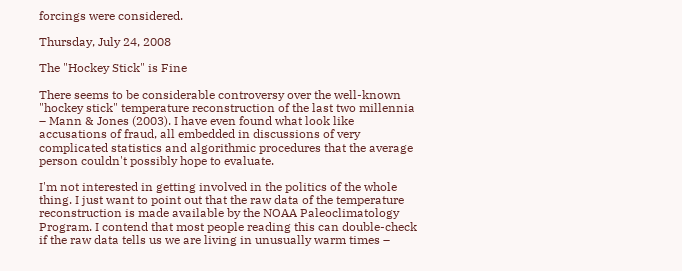forcings were considered.

Thursday, July 24, 2008

The "Hockey Stick" is Fine

There seems to be considerable controversy over the well-known "hockey stick" temperature reconstruction of the last two millennia – Mann & Jones (2003). I have even found what look like accusations of fraud, all embedded in discussions of very complicated statistics and algorithmic procedures that the average person couldn't possibly hope to evaluate.

I'm not interested in getting involved in the politics of the whole thing. I just want to point out that the raw data of the temperature reconstruction is made available by the NOAA Paleoclimatology Program. I contend that most people reading this can double-check if the raw data tells us we are living in unusually warm times –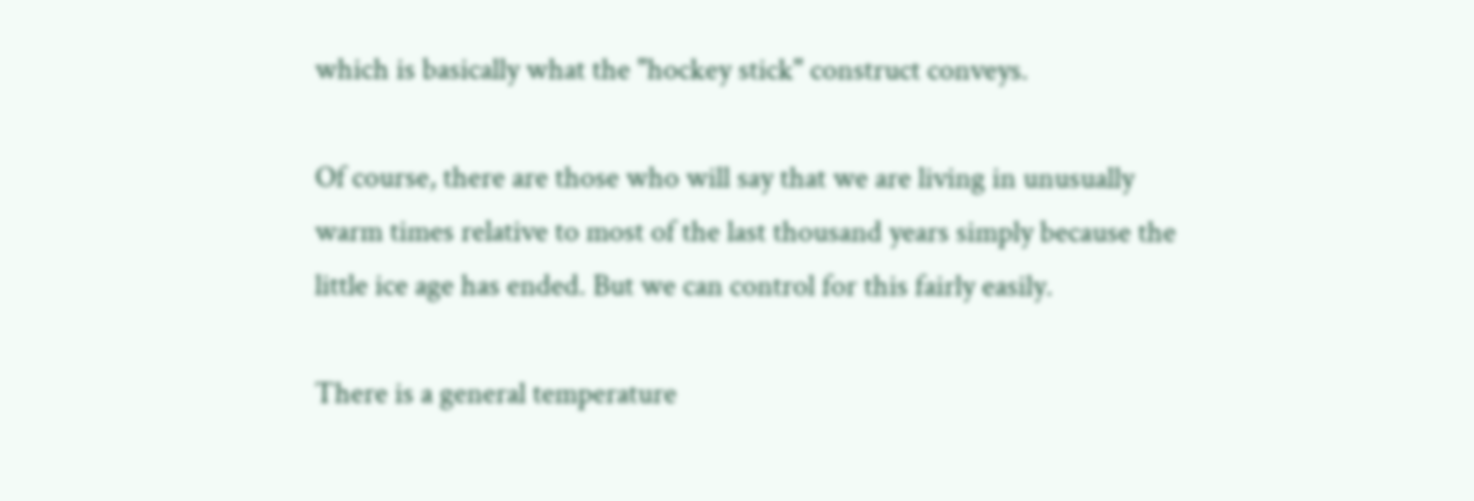which is basically what the "hockey stick" construct conveys.

Of course, there are those who will say that we are living in unusually warm times relative to most of the last thousand years simply because the little ice age has ended. But we can control for this fairly easily.

There is a general temperature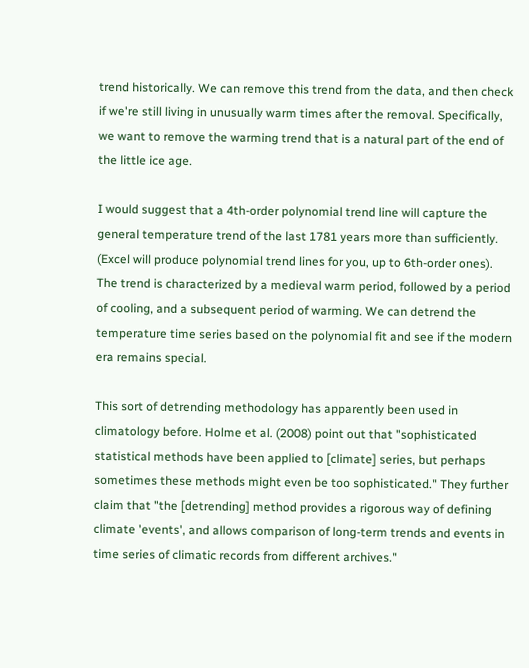trend historically. We can remove this trend from the data, and then check if we're still living in unusually warm times after the removal. Specifically, we want to remove the warming trend that is a natural part of the end of the little ice age.

I would suggest that a 4th-order polynomial trend line will capture the general temperature trend of the last 1781 years more than sufficiently. (Excel will produce polynomial trend lines for you, up to 6th-order ones). The trend is characterized by a medieval warm period, followed by a period of cooling, and a subsequent period of warming. We can detrend the temperature time series based on the polynomial fit and see if the modern era remains special.

This sort of detrending methodology has apparently been used in climatology before. Holme et al. (2008) point out that "sophisticated statistical methods have been applied to [climate] series, but perhaps sometimes these methods might even be too sophisticated." They further claim that "the [detrending] method provides a rigorous way of defining climate 'events', and allows comparison of long-term trends and events in time series of climatic records from different archives."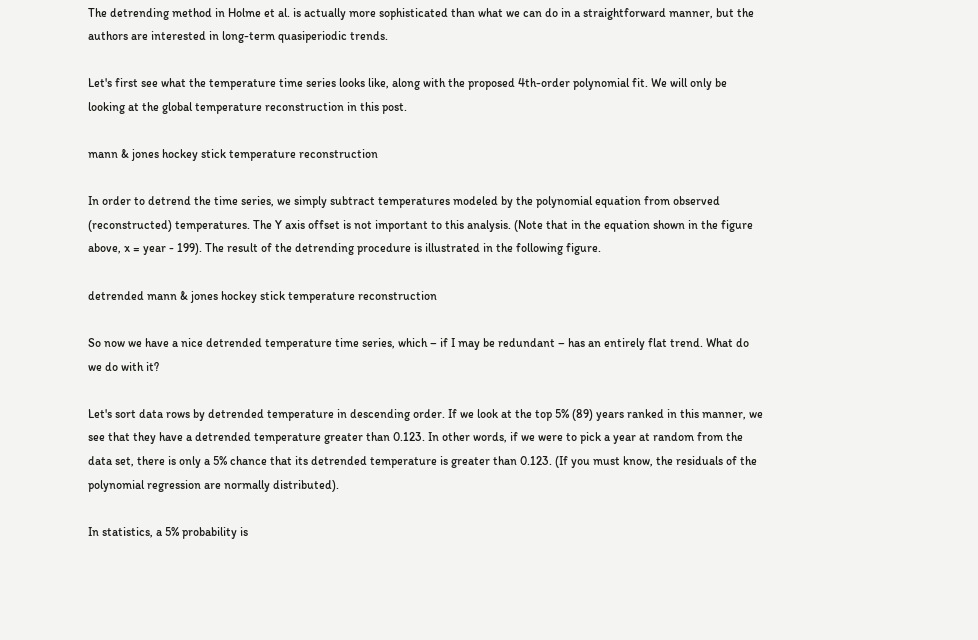The detrending method in Holme et al. is actually more sophisticated than what we can do in a straightforward manner, but the authors are interested in long-term quasiperiodic trends.

Let's first see what the temperature time series looks like, along with the proposed 4th-order polynomial fit. We will only be looking at the global temperature reconstruction in this post.

mann & jones hockey stick temperature reconstruction

In order to detrend the time series, we simply subtract temperatures modeled by the polynomial equation from observed (reconstructed) temperatures. The Y axis offset is not important to this analysis. (Note that in the equation shown in the figure above, x = year - 199). The result of the detrending procedure is illustrated in the following figure.

detrended mann & jones hockey stick temperature reconstruction

So now we have a nice detrended temperature time series, which – if I may be redundant – has an entirely flat trend. What do we do with it?

Let's sort data rows by detrended temperature in descending order. If we look at the top 5% (89) years ranked in this manner, we see that they have a detrended temperature greater than 0.123. In other words, if we were to pick a year at random from the data set, there is only a 5% chance that its detrended temperature is greater than 0.123. (If you must know, the residuals of the polynomial regression are normally distributed).

In statistics, a 5% probability is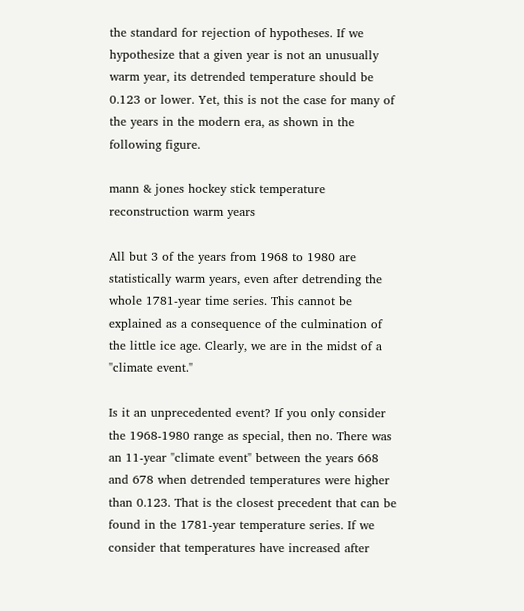the standard for rejection of hypotheses. If we hypothesize that a given year is not an unusually warm year, its detrended temperature should be 0.123 or lower. Yet, this is not the case for many of the years in the modern era, as shown in the following figure.

mann & jones hockey stick temperature reconstruction warm years

All but 3 of the years from 1968 to 1980 are statistically warm years, even after detrending the whole 1781-year time series. This cannot be explained as a consequence of the culmination of the little ice age. Clearly, we are in the midst of a "climate event."

Is it an unprecedented event? If you only consider the 1968-1980 range as special, then no. There was an 11-year "climate event" between the years 668 and 678 when detrended temperatures were higher than 0.123. That is the closest precedent that can be found in the 1781-year temperature series. If we consider that temperatures have increased after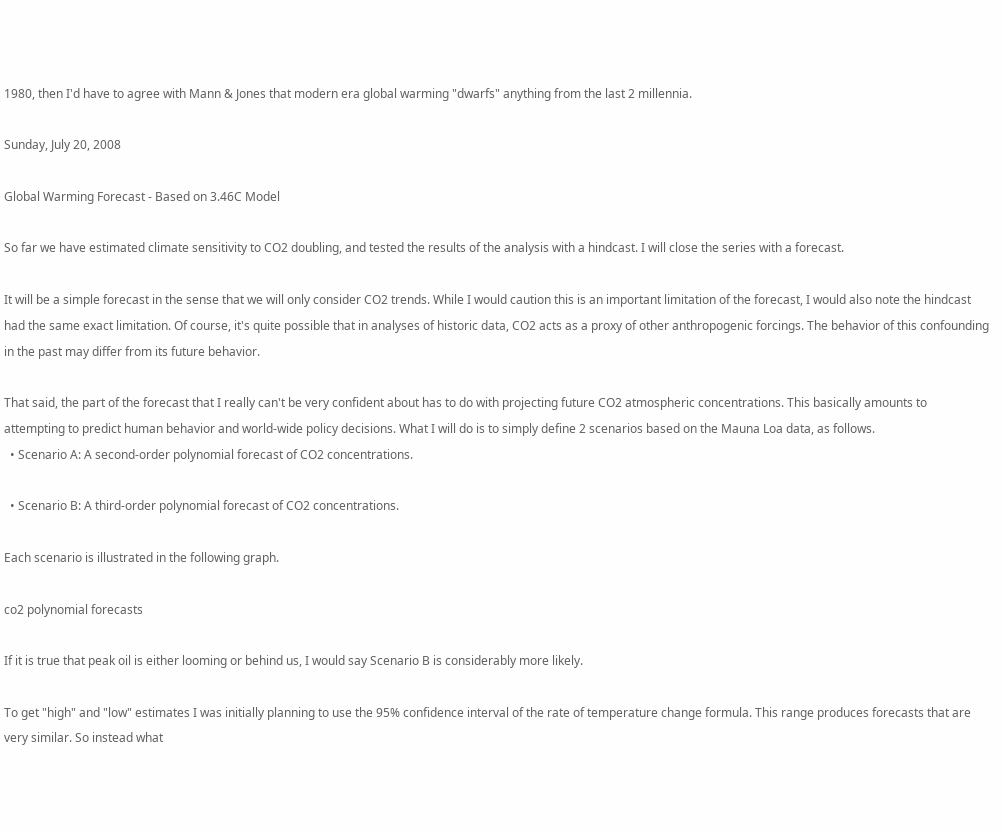1980, then I'd have to agree with Mann & Jones that modern era global warming "dwarfs" anything from the last 2 millennia.

Sunday, July 20, 2008

Global Warming Forecast - Based on 3.46C Model

So far we have estimated climate sensitivity to CO2 doubling, and tested the results of the analysis with a hindcast. I will close the series with a forecast.

It will be a simple forecast in the sense that we will only consider CO2 trends. While I would caution this is an important limitation of the forecast, I would also note the hindcast had the same exact limitation. Of course, it's quite possible that in analyses of historic data, CO2 acts as a proxy of other anthropogenic forcings. The behavior of this confounding in the past may differ from its future behavior.

That said, the part of the forecast that I really can't be very confident about has to do with projecting future CO2 atmospheric concentrations. This basically amounts to attempting to predict human behavior and world-wide policy decisions. What I will do is to simply define 2 scenarios based on the Mauna Loa data, as follows.
  • Scenario A: A second-order polynomial forecast of CO2 concentrations.

  • Scenario B: A third-order polynomial forecast of CO2 concentrations.

Each scenario is illustrated in the following graph.

co2 polynomial forecasts

If it is true that peak oil is either looming or behind us, I would say Scenario B is considerably more likely.

To get "high" and "low" estimates I was initially planning to use the 95% confidence interval of the rate of temperature change formula. This range produces forecasts that are very similar. So instead what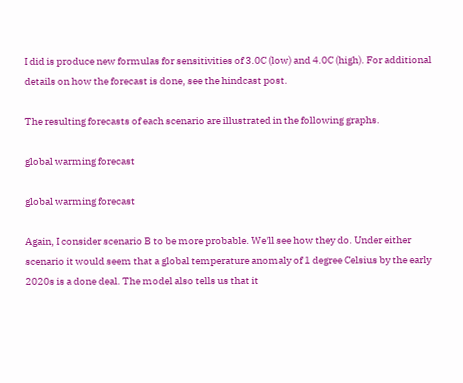I did is produce new formulas for sensitivities of 3.0C (low) and 4.0C (high). For additional details on how the forecast is done, see the hindcast post.

The resulting forecasts of each scenario are illustrated in the following graphs.

global warming forecast

global warming forecast

Again, I consider scenario B to be more probable. We'll see how they do. Under either scenario it would seem that a global temperature anomaly of 1 degree Celsius by the early 2020s is a done deal. The model also tells us that it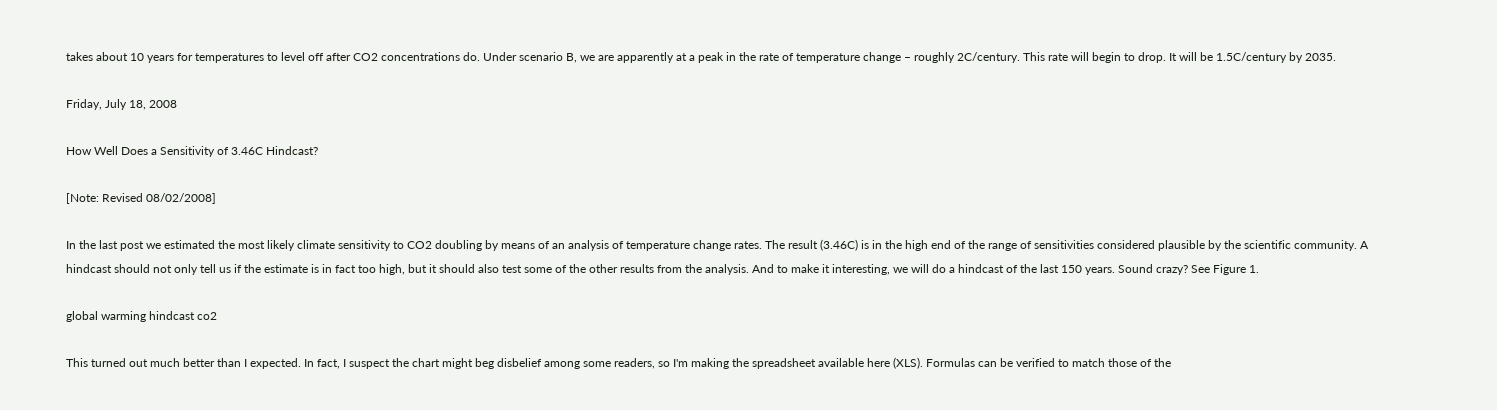takes about 10 years for temperatures to level off after CO2 concentrations do. Under scenario B, we are apparently at a peak in the rate of temperature change – roughly 2C/century. This rate will begin to drop. It will be 1.5C/century by 2035.

Friday, July 18, 2008

How Well Does a Sensitivity of 3.46C Hindcast?

[Note: Revised 08/02/2008]

In the last post we estimated the most likely climate sensitivity to CO2 doubling by means of an analysis of temperature change rates. The result (3.46C) is in the high end of the range of sensitivities considered plausible by the scientific community. A hindcast should not only tell us if the estimate is in fact too high, but it should also test some of the other results from the analysis. And to make it interesting, we will do a hindcast of the last 150 years. Sound crazy? See Figure 1.

global warming hindcast co2

This turned out much better than I expected. In fact, I suspect the chart might beg disbelief among some readers, so I'm making the spreadsheet available here (XLS). Formulas can be verified to match those of the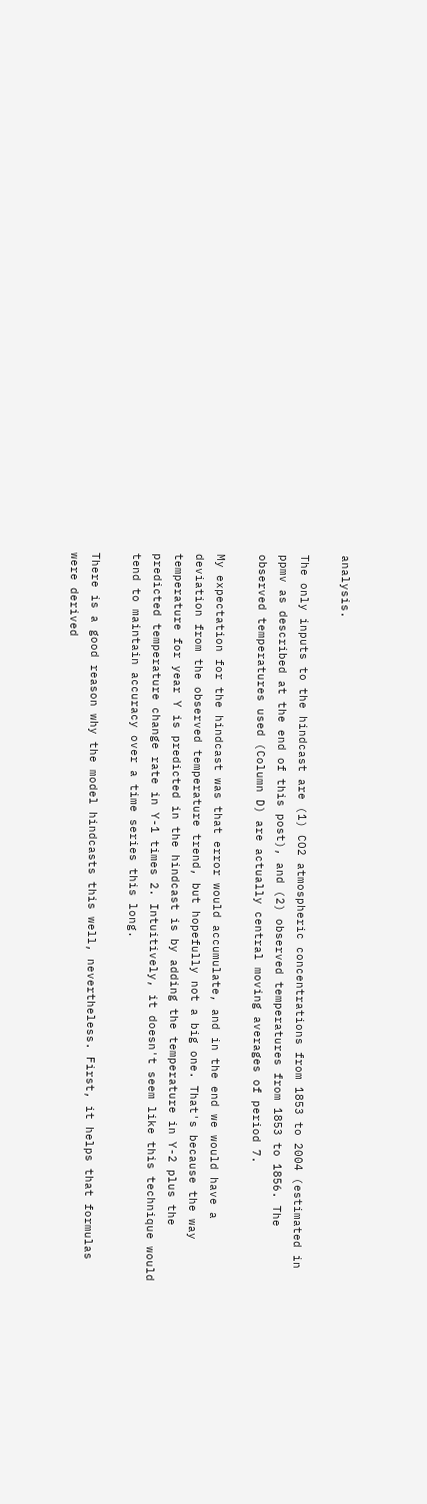analysis.

The only inputs to the hindcast are (1) CO2 atmospheric concentrations from 1853 to 2004 (estimated in ppmv as described at the end of this post), and (2) observed temperatures from 1853 to 1856. The observed temperatures used (Column D) are actually central moving averages of period 7.

My expectation for the hindcast was that error would accumulate, and in the end we would have a deviation from the observed temperature trend, but hopefully not a big one. That's because the way temperature for year Y is predicted in the hindcast is by adding the temperature in Y-2 plus the predicted temperature change rate in Y-1 times 2. Intuitively, it doesn't seem like this technique would tend to maintain accuracy over a time series this long.

There is a good reason why the model hindcasts this well, nevertheless. First, it helps that formulas were derived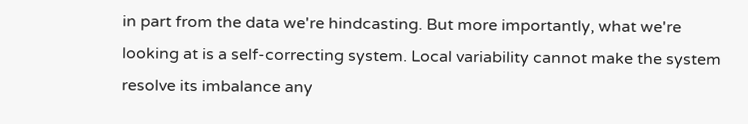in part from the data we're hindcasting. But more importantly, what we're looking at is a self-correcting system. Local variability cannot make the system resolve its imbalance any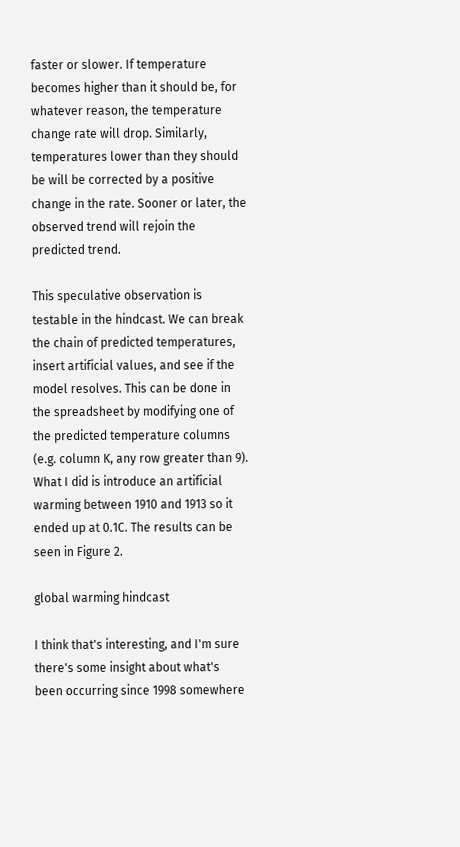faster or slower. If temperature becomes higher than it should be, for whatever reason, the temperature change rate will drop. Similarly, temperatures lower than they should be will be corrected by a positive change in the rate. Sooner or later, the observed trend will rejoin the predicted trend.

This speculative observation is testable in the hindcast. We can break the chain of predicted temperatures, insert artificial values, and see if the model resolves. This can be done in the spreadsheet by modifying one of the predicted temperature columns (e.g. column K, any row greater than 9). What I did is introduce an artificial warming between 1910 and 1913 so it ended up at 0.1C. The results can be seen in Figure 2.

global warming hindcast

I think that's interesting, and I'm sure there's some insight about what's been occurring since 1998 somewhere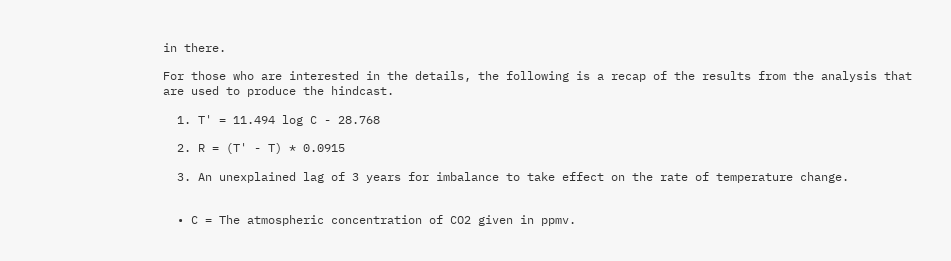in there.

For those who are interested in the details, the following is a recap of the results from the analysis that are used to produce the hindcast.

  1. T' = 11.494 log C - 28.768

  2. R = (T' - T) * 0.0915

  3. An unexplained lag of 3 years for imbalance to take effect on the rate of temperature change.


  • C = The atmospheric concentration of CO2 given in ppmv.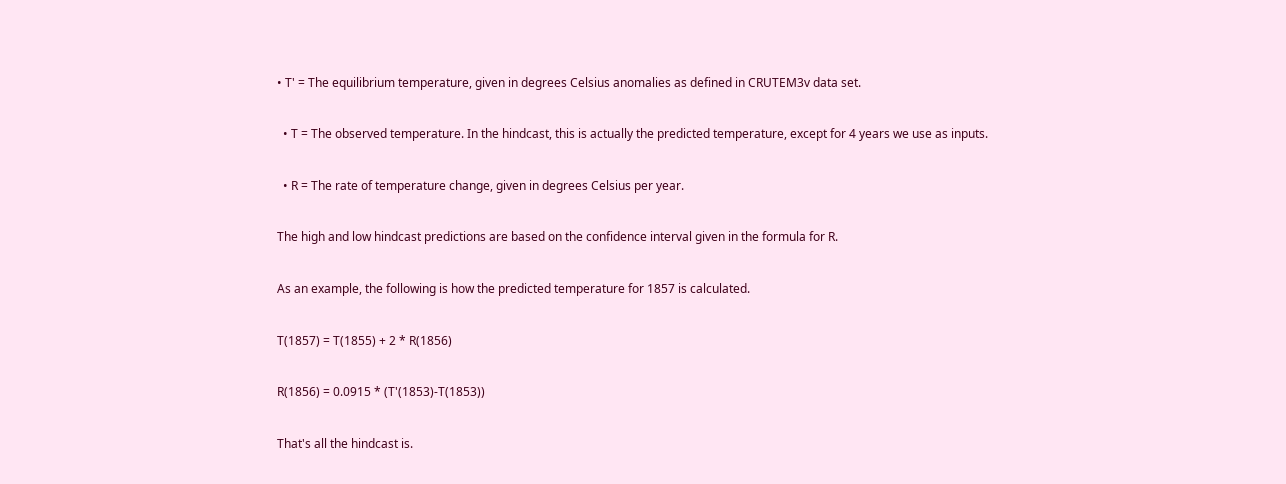• T' = The equilibrium temperature, given in degrees Celsius anomalies as defined in CRUTEM3v data set.

  • T = The observed temperature. In the hindcast, this is actually the predicted temperature, except for 4 years we use as inputs.

  • R = The rate of temperature change, given in degrees Celsius per year.

The high and low hindcast predictions are based on the confidence interval given in the formula for R.

As an example, the following is how the predicted temperature for 1857 is calculated.

T(1857) = T(1855) + 2 * R(1856)

R(1856) = 0.0915 * (T'(1853)-T(1853))

That's all the hindcast is.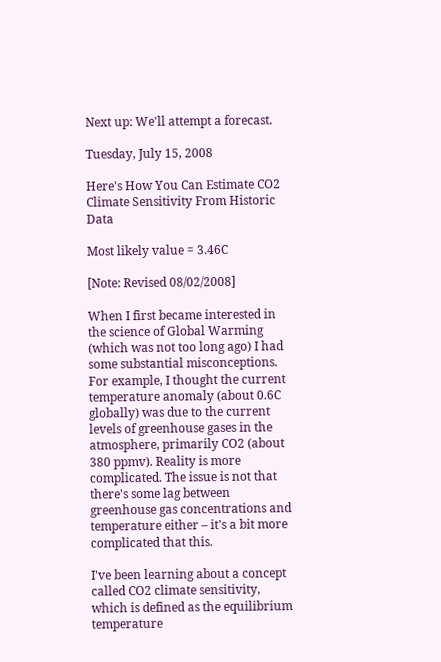Next up: We'll attempt a forecast.

Tuesday, July 15, 2008

Here's How You Can Estimate CO2 Climate Sensitivity From Historic Data

Most likely value = 3.46C

[Note: Revised 08/02/2008]

When I first became interested in the science of Global Warming (which was not too long ago) I had some substantial misconceptions. For example, I thought the current temperature anomaly (about 0.6C globally) was due to the current levels of greenhouse gases in the atmosphere, primarily CO2 (about 380 ppmv). Reality is more complicated. The issue is not that there's some lag between greenhouse gas concentrations and temperature either – it's a bit more complicated that this.

I've been learning about a concept called CO2 climate sensitivity, which is defined as the equilibrium temperature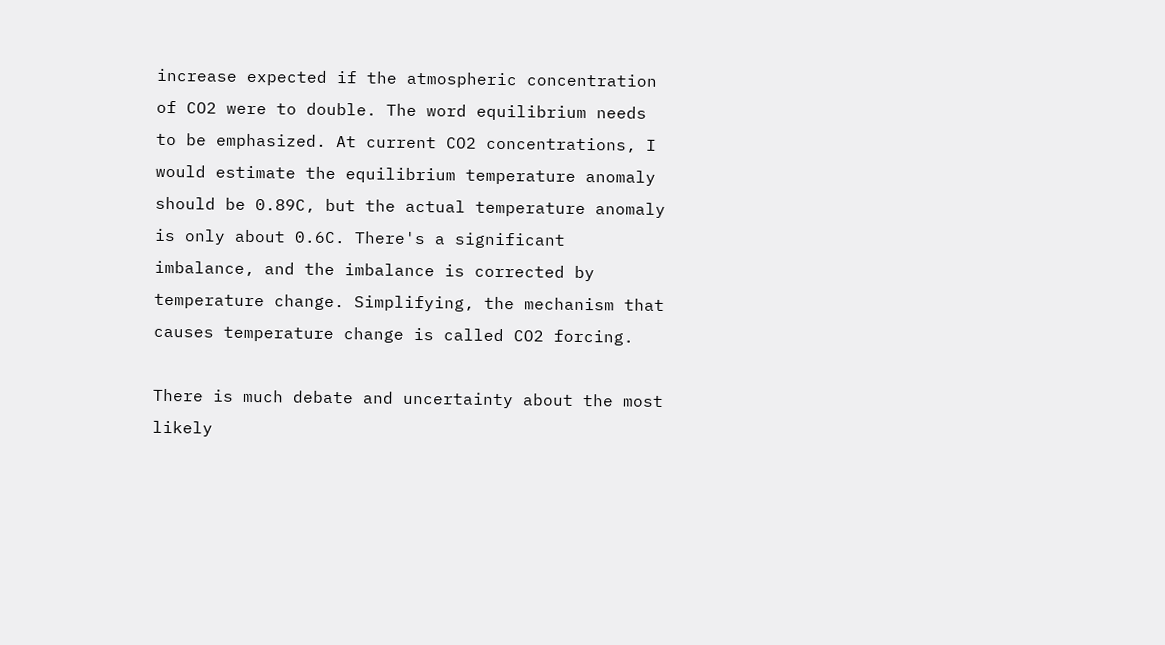increase expected if the atmospheric concentration of CO2 were to double. The word equilibrium needs to be emphasized. At current CO2 concentrations, I would estimate the equilibrium temperature anomaly should be 0.89C, but the actual temperature anomaly is only about 0.6C. There's a significant imbalance, and the imbalance is corrected by temperature change. Simplifying, the mechanism that causes temperature change is called CO2 forcing.

There is much debate and uncertainty about the most likely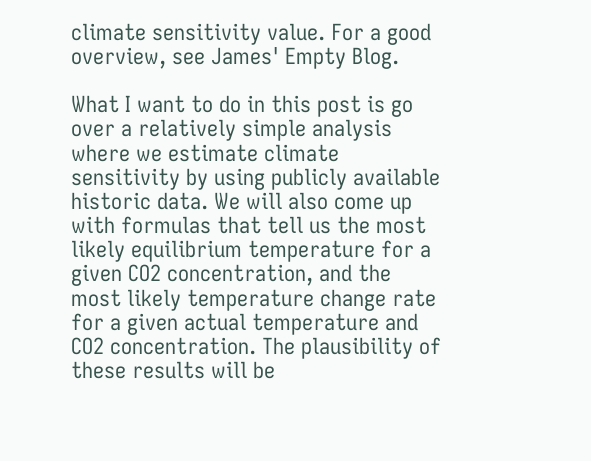climate sensitivity value. For a good overview, see James' Empty Blog.

What I want to do in this post is go over a relatively simple analysis where we estimate climate sensitivity by using publicly available historic data. We will also come up with formulas that tell us the most likely equilibrium temperature for a given CO2 concentration, and the most likely temperature change rate for a given actual temperature and CO2 concentration. The plausibility of these results will be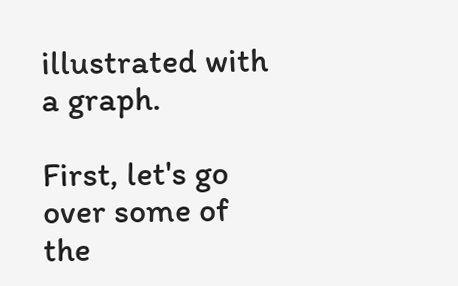illustrated with a graph.

First, let's go over some of the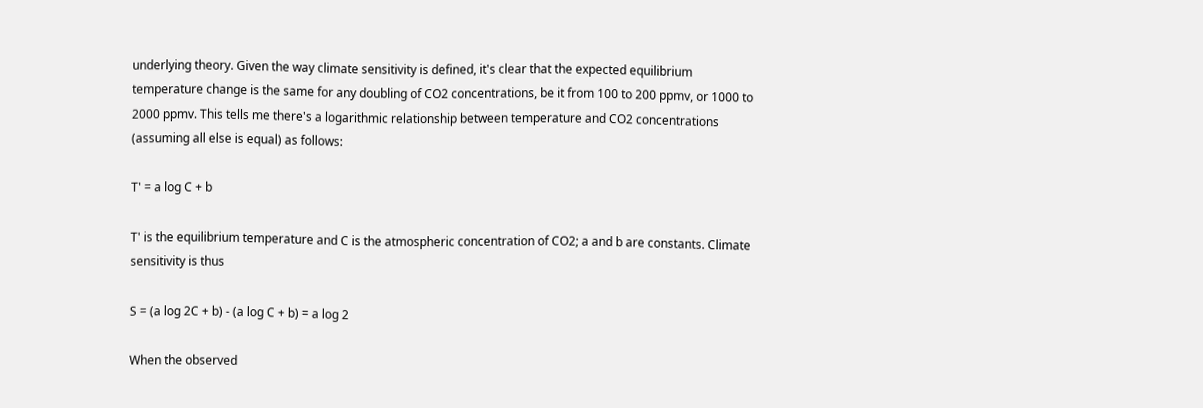underlying theory. Given the way climate sensitivity is defined, it's clear that the expected equilibrium temperature change is the same for any doubling of CO2 concentrations, be it from 100 to 200 ppmv, or 1000 to 2000 ppmv. This tells me there's a logarithmic relationship between temperature and CO2 concentrations (assuming all else is equal) as follows:

T' = a log C + b

T' is the equilibrium temperature and C is the atmospheric concentration of CO2; a and b are constants. Climate sensitivity is thus

S = (a log 2C + b) - (a log C + b) = a log 2

When the observed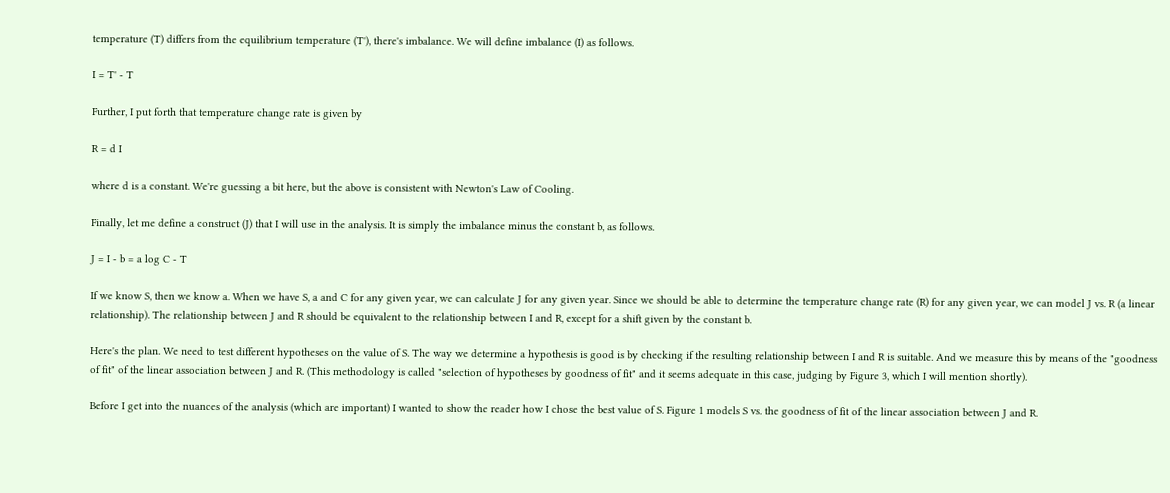temperature (T) differs from the equilibrium temperature (T'), there's imbalance. We will define imbalance (I) as follows.

I = T' - T

Further, I put forth that temperature change rate is given by

R = d I

where d is a constant. We're guessing a bit here, but the above is consistent with Newton's Law of Cooling.

Finally, let me define a construct (J) that I will use in the analysis. It is simply the imbalance minus the constant b, as follows.

J = I - b = a log C - T

If we know S, then we know a. When we have S, a and C for any given year, we can calculate J for any given year. Since we should be able to determine the temperature change rate (R) for any given year, we can model J vs. R (a linear relationship). The relationship between J and R should be equivalent to the relationship between I and R, except for a shift given by the constant b.

Here's the plan. We need to test different hypotheses on the value of S. The way we determine a hypothesis is good is by checking if the resulting relationship between I and R is suitable. And we measure this by means of the "goodness of fit" of the linear association between J and R. (This methodology is called "selection of hypotheses by goodness of fit" and it seems adequate in this case, judging by Figure 3, which I will mention shortly).

Before I get into the nuances of the analysis (which are important) I wanted to show the reader how I chose the best value of S. Figure 1 models S vs. the goodness of fit of the linear association between J and R.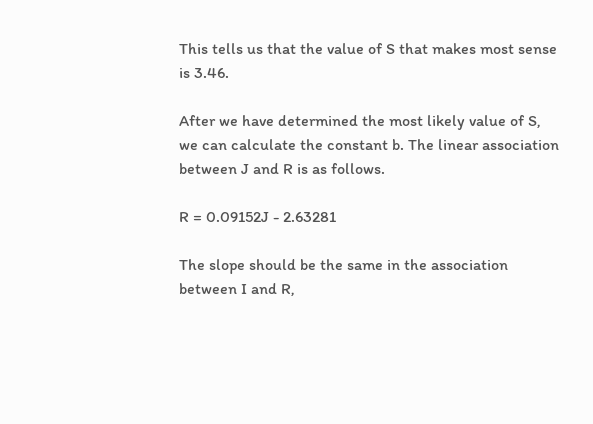This tells us that the value of S that makes most sense is 3.46.

After we have determined the most likely value of S, we can calculate the constant b. The linear association between J and R is as follows.

R = 0.09152J - 2.63281

The slope should be the same in the association between I and R,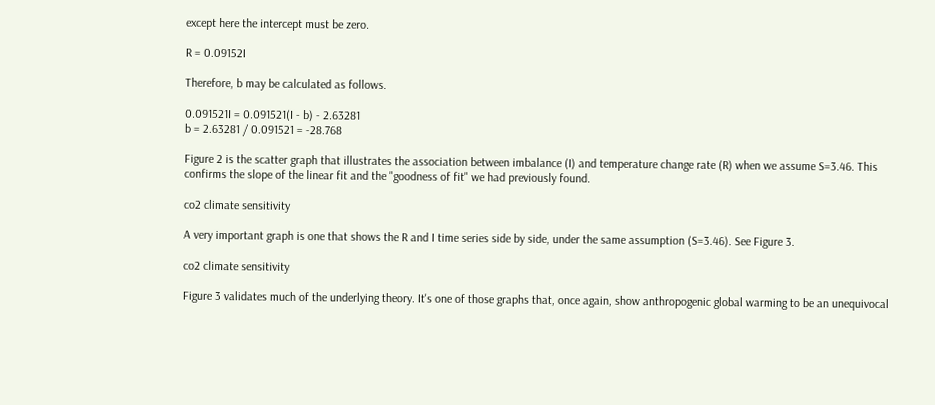except here the intercept must be zero.

R = 0.09152I

Therefore, b may be calculated as follows.

0.091521I = 0.091521(I - b) - 2.63281
b = 2.63281 / 0.091521 = -28.768

Figure 2 is the scatter graph that illustrates the association between imbalance (I) and temperature change rate (R) when we assume S=3.46. This confirms the slope of the linear fit and the "goodness of fit" we had previously found.

co2 climate sensitivity

A very important graph is one that shows the R and I time series side by side, under the same assumption (S=3.46). See Figure 3.

co2 climate sensitivity

Figure 3 validates much of the underlying theory. It's one of those graphs that, once again, show anthropogenic global warming to be an unequivocal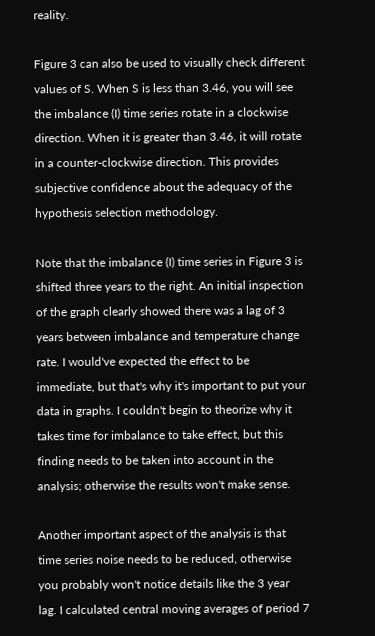reality.

Figure 3 can also be used to visually check different values of S. When S is less than 3.46, you will see the imbalance (I) time series rotate in a clockwise direction. When it is greater than 3.46, it will rotate in a counter-clockwise direction. This provides subjective confidence about the adequacy of the hypothesis selection methodology.

Note that the imbalance (I) time series in Figure 3 is shifted three years to the right. An initial inspection of the graph clearly showed there was a lag of 3 years between imbalance and temperature change rate. I would've expected the effect to be immediate, but that's why it's important to put your data in graphs. I couldn't begin to theorize why it takes time for imbalance to take effect, but this finding needs to be taken into account in the analysis; otherwise the results won't make sense.

Another important aspect of the analysis is that time series noise needs to be reduced, otherwise you probably won't notice details like the 3 year lag. I calculated central moving averages of period 7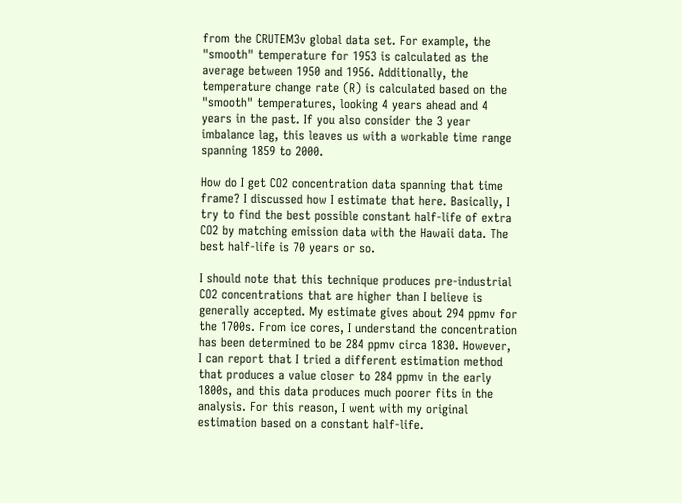from the CRUTEM3v global data set. For example, the "smooth" temperature for 1953 is calculated as the average between 1950 and 1956. Additionally, the temperature change rate (R) is calculated based on the "smooth" temperatures, looking 4 years ahead and 4 years in the past. If you also consider the 3 year imbalance lag, this leaves us with a workable time range spanning 1859 to 2000.

How do I get CO2 concentration data spanning that time frame? I discussed how I estimate that here. Basically, I try to find the best possible constant half-life of extra CO2 by matching emission data with the Hawaii data. The best half-life is 70 years or so.

I should note that this technique produces pre-industrial CO2 concentrations that are higher than I believe is generally accepted. My estimate gives about 294 ppmv for the 1700s. From ice cores, I understand the concentration has been determined to be 284 ppmv circa 1830. However, I can report that I tried a different estimation method that produces a value closer to 284 ppmv in the early 1800s, and this data produces much poorer fits in the analysis. For this reason, I went with my original estimation based on a constant half-life.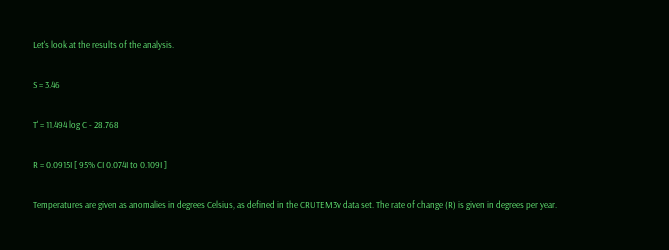Let's look at the results of the analysis.

S = 3.46

T' = 11.494 log C - 28.768

R = 0.0915I [ 95% CI 0.074I to 0.109I ]

Temperatures are given as anomalies in degrees Celsius, as defined in the CRUTEM3v data set. The rate of change (R) is given in degrees per year.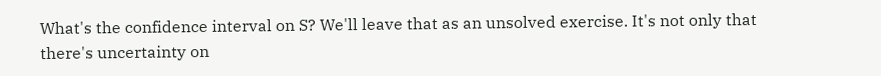What's the confidence interval on S? We'll leave that as an unsolved exercise. It's not only that there's uncertainty on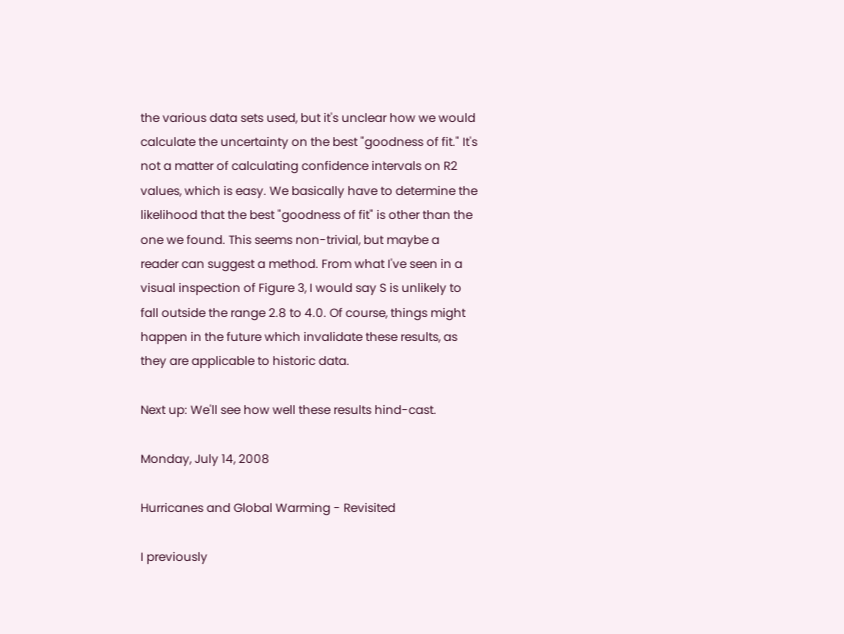the various data sets used, but it's unclear how we would calculate the uncertainty on the best "goodness of fit." It's not a matter of calculating confidence intervals on R2 values, which is easy. We basically have to determine the likelihood that the best "goodness of fit" is other than the one we found. This seems non-trivial, but maybe a reader can suggest a method. From what I've seen in a visual inspection of Figure 3, I would say S is unlikely to fall outside the range 2.8 to 4.0. Of course, things might happen in the future which invalidate these results, as they are applicable to historic data.

Next up: We'll see how well these results hind-cast.

Monday, July 14, 2008

Hurricanes and Global Warming - Revisited

I previously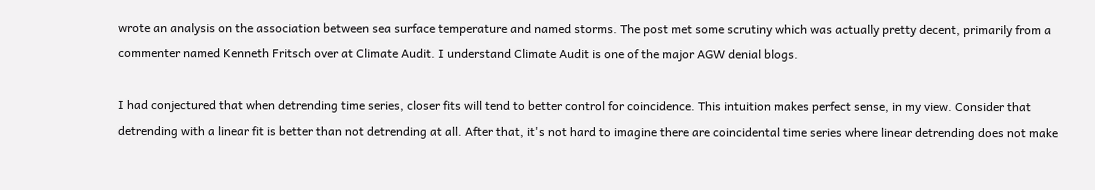wrote an analysis on the association between sea surface temperature and named storms. The post met some scrutiny which was actually pretty decent, primarily from a commenter named Kenneth Fritsch over at Climate Audit. I understand Climate Audit is one of the major AGW denial blogs.

I had conjectured that when detrending time series, closer fits will tend to better control for coincidence. This intuition makes perfect sense, in my view. Consider that detrending with a linear fit is better than not detrending at all. After that, it's not hard to imagine there are coincidental time series where linear detrending does not make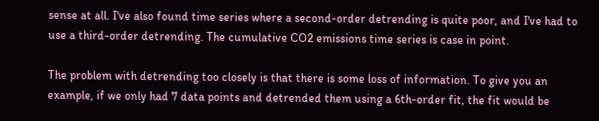sense at all. I've also found time series where a second-order detrending is quite poor, and I've had to use a third-order detrending. The cumulative CO2 emissions time series is case in point.

The problem with detrending too closely is that there is some loss of information. To give you an example, if we only had 7 data points and detrended them using a 6th-order fit, the fit would be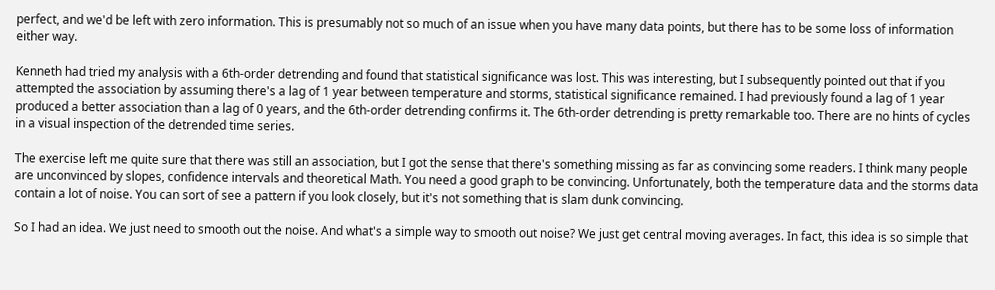perfect, and we'd be left with zero information. This is presumably not so much of an issue when you have many data points, but there has to be some loss of information either way.

Kenneth had tried my analysis with a 6th-order detrending and found that statistical significance was lost. This was interesting, but I subsequently pointed out that if you attempted the association by assuming there's a lag of 1 year between temperature and storms, statistical significance remained. I had previously found a lag of 1 year produced a better association than a lag of 0 years, and the 6th-order detrending confirms it. The 6th-order detrending is pretty remarkable too. There are no hints of cycles in a visual inspection of the detrended time series.

The exercise left me quite sure that there was still an association, but I got the sense that there's something missing as far as convincing some readers. I think many people are unconvinced by slopes, confidence intervals and theoretical Math. You need a good graph to be convincing. Unfortunately, both the temperature data and the storms data contain a lot of noise. You can sort of see a pattern if you look closely, but it's not something that is slam dunk convincing.

So I had an idea. We just need to smooth out the noise. And what's a simple way to smooth out noise? We just get central moving averages. In fact, this idea is so simple that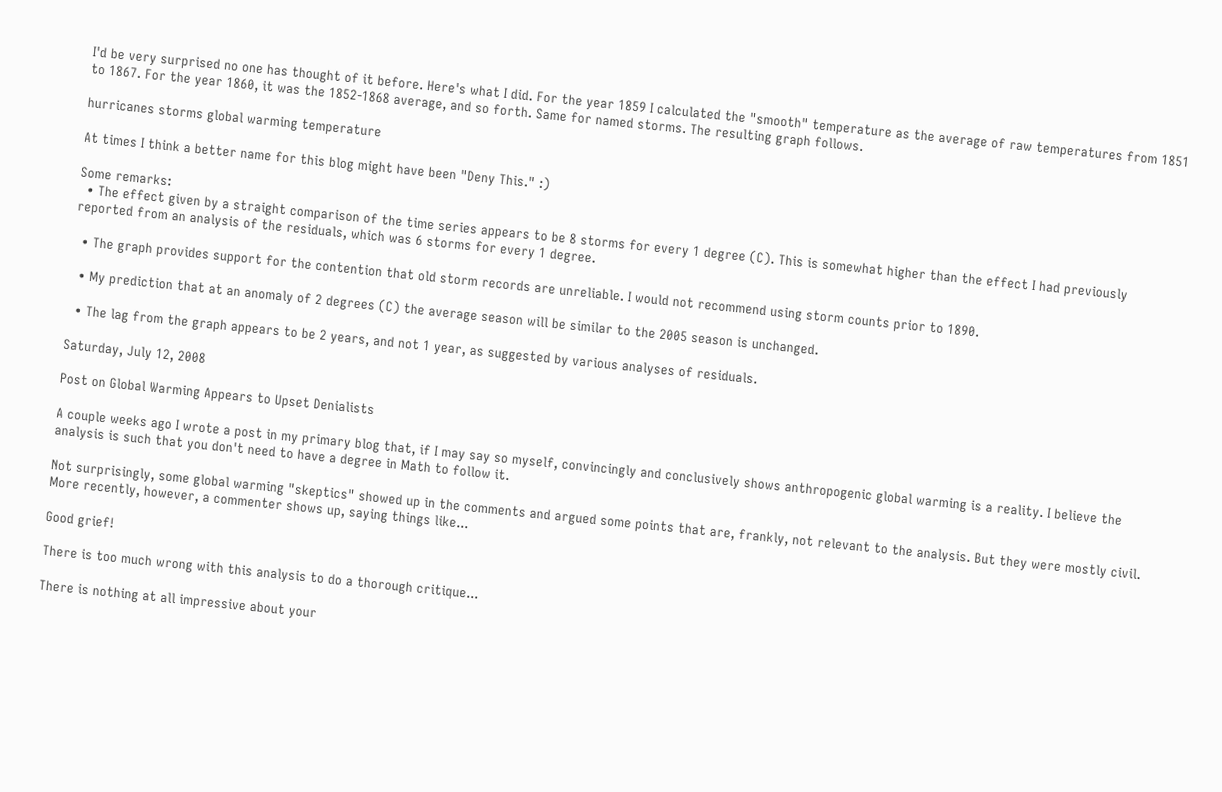I'd be very surprised no one has thought of it before. Here's what I did. For the year 1859 I calculated the "smooth" temperature as the average of raw temperatures from 1851 to 1867. For the year 1860, it was the 1852-1868 average, and so forth. Same for named storms. The resulting graph follows.

hurricanes storms global warming temperature

At times I think a better name for this blog might have been "Deny This." :)

Some remarks:
  • The effect given by a straight comparison of the time series appears to be 8 storms for every 1 degree (C). This is somewhat higher than the effect I had previously reported from an analysis of the residuals, which was 6 storms for every 1 degree.

  • The graph provides support for the contention that old storm records are unreliable. I would not recommend using storm counts prior to 1890.

  • My prediction that at an anomaly of 2 degrees (C) the average season will be similar to the 2005 season is unchanged.

  • The lag from the graph appears to be 2 years, and not 1 year, as suggested by various analyses of residuals.

Saturday, July 12, 2008

Post on Global Warming Appears to Upset Denialists

A couple weeks ago I wrote a post in my primary blog that, if I may say so myself, convincingly and conclusively shows anthropogenic global warming is a reality. I believe the analysis is such that you don't need to have a degree in Math to follow it.

Not surprisingly, some global warming "skeptics" showed up in the comments and argued some points that are, frankly, not relevant to the analysis. But they were mostly civil. More recently, however, a commenter shows up, saying things like...

Good grief!

There is too much wrong with this analysis to do a thorough critique...

There is nothing at all impressive about your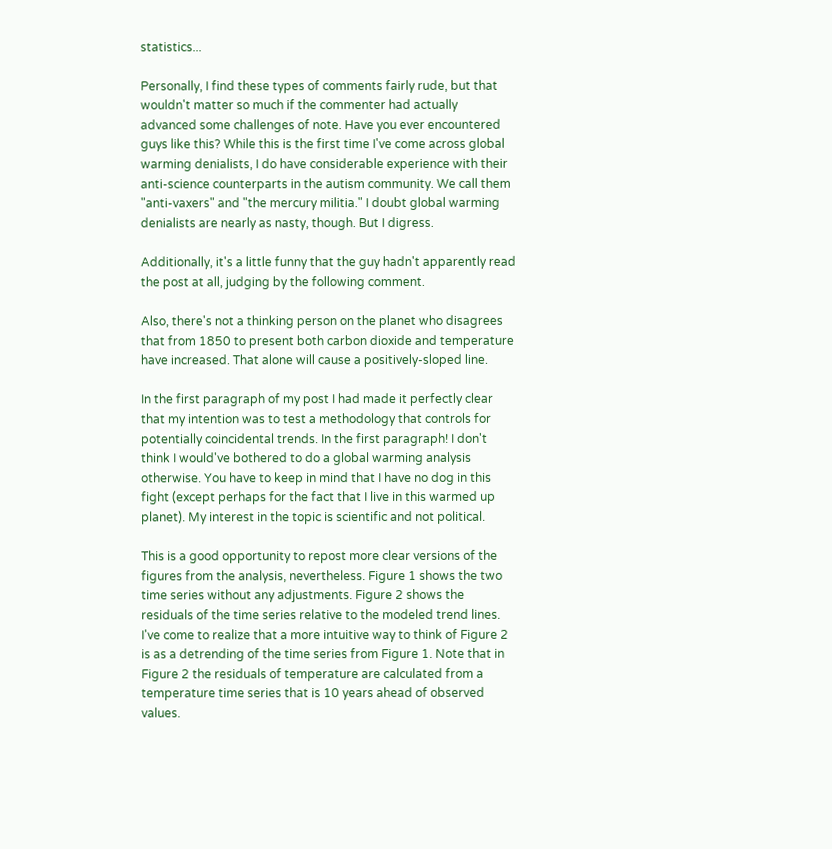statistics...

Personally, I find these types of comments fairly rude, but that wouldn't matter so much if the commenter had actually advanced some challenges of note. Have you ever encountered guys like this? While this is the first time I've come across global warming denialists, I do have considerable experience with their anti-science counterparts in the autism community. We call them "anti-vaxers" and "the mercury militia." I doubt global warming denialists are nearly as nasty, though. But I digress.

Additionally, it's a little funny that the guy hadn't apparently read the post at all, judging by the following comment.

Also, there's not a thinking person on the planet who disagrees that from 1850 to present both carbon dioxide and temperature have increased. That alone will cause a positively-sloped line.

In the first paragraph of my post I had made it perfectly clear that my intention was to test a methodology that controls for potentially coincidental trends. In the first paragraph! I don't think I would've bothered to do a global warming analysis otherwise. You have to keep in mind that I have no dog in this fight (except perhaps for the fact that I live in this warmed up planet). My interest in the topic is scientific and not political.

This is a good opportunity to repost more clear versions of the figures from the analysis, nevertheless. Figure 1 shows the two time series without any adjustments. Figure 2 shows the residuals of the time series relative to the modeled trend lines. I've come to realize that a more intuitive way to think of Figure 2 is as a detrending of the time series from Figure 1. Note that in Figure 2 the residuals of temperature are calculated from a temperature time series that is 10 years ahead of observed values.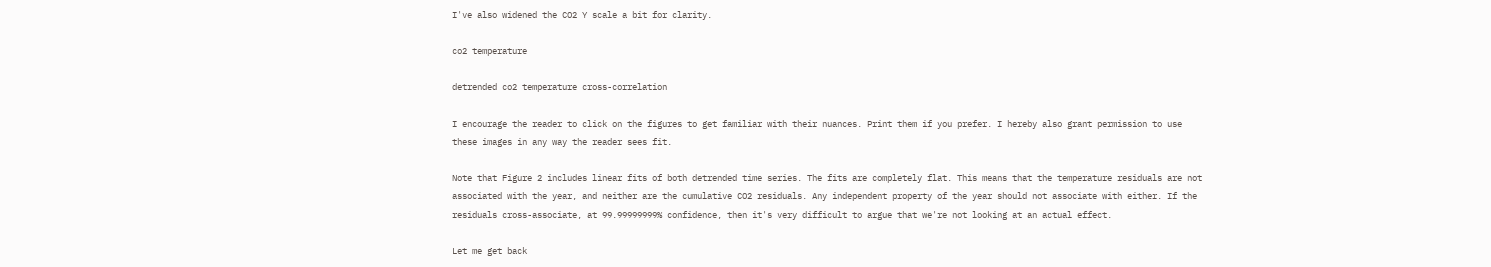I've also widened the CO2 Y scale a bit for clarity.

co2 temperature

detrended co2 temperature cross-correlation

I encourage the reader to click on the figures to get familiar with their nuances. Print them if you prefer. I hereby also grant permission to use these images in any way the reader sees fit.

Note that Figure 2 includes linear fits of both detrended time series. The fits are completely flat. This means that the temperature residuals are not associated with the year, and neither are the cumulative CO2 residuals. Any independent property of the year should not associate with either. If the residuals cross-associate, at 99.99999999% confidence, then it's very difficult to argue that we're not looking at an actual effect.

Let me get back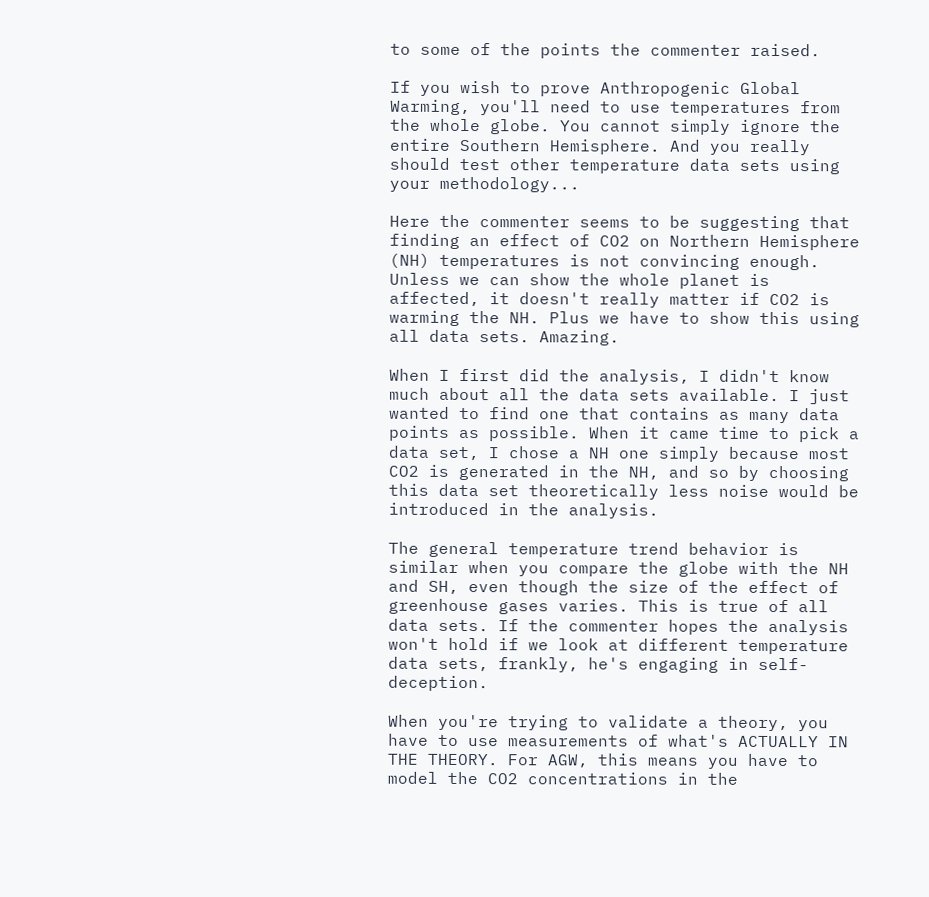to some of the points the commenter raised.

If you wish to prove Anthropogenic Global Warming, you'll need to use temperatures from the whole globe. You cannot simply ignore the entire Southern Hemisphere. And you really should test other temperature data sets using your methodology...

Here the commenter seems to be suggesting that finding an effect of CO2 on Northern Hemisphere (NH) temperatures is not convincing enough. Unless we can show the whole planet is affected, it doesn't really matter if CO2 is warming the NH. Plus we have to show this using all data sets. Amazing.

When I first did the analysis, I didn't know much about all the data sets available. I just wanted to find one that contains as many data points as possible. When it came time to pick a data set, I chose a NH one simply because most CO2 is generated in the NH, and so by choosing this data set theoretically less noise would be introduced in the analysis.

The general temperature trend behavior is similar when you compare the globe with the NH and SH, even though the size of the effect of greenhouse gases varies. This is true of all data sets. If the commenter hopes the analysis won't hold if we look at different temperature data sets, frankly, he's engaging in self-deception.

When you're trying to validate a theory, you have to use measurements of what's ACTUALLY IN THE THEORY. For AGW, this means you have to model the CO2 concentrations in the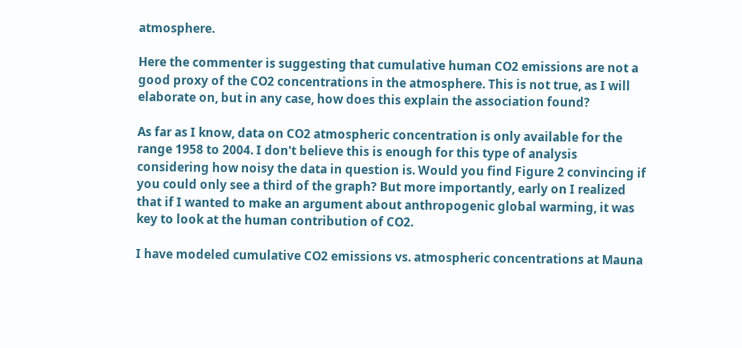atmosphere.

Here the commenter is suggesting that cumulative human CO2 emissions are not a good proxy of the CO2 concentrations in the atmosphere. This is not true, as I will elaborate on, but in any case, how does this explain the association found?

As far as I know, data on CO2 atmospheric concentration is only available for the range 1958 to 2004. I don't believe this is enough for this type of analysis considering how noisy the data in question is. Would you find Figure 2 convincing if you could only see a third of the graph? But more importantly, early on I realized that if I wanted to make an argument about anthropogenic global warming, it was key to look at the human contribution of CO2.

I have modeled cumulative CO2 emissions vs. atmospheric concentrations at Mauna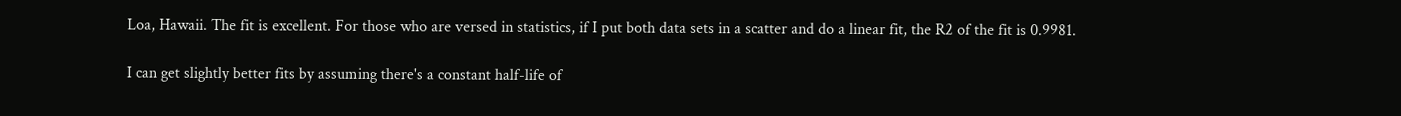Loa, Hawaii. The fit is excellent. For those who are versed in statistics, if I put both data sets in a scatter and do a linear fit, the R2 of the fit is 0.9981.

I can get slightly better fits by assuming there's a constant half-life of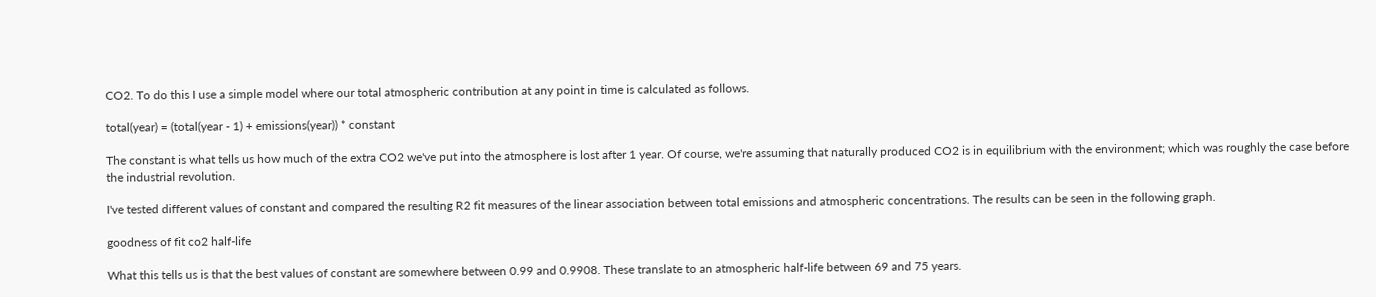CO2. To do this I use a simple model where our total atmospheric contribution at any point in time is calculated as follows.

total(year) = (total(year - 1) + emissions(year)) * constant

The constant is what tells us how much of the extra CO2 we've put into the atmosphere is lost after 1 year. Of course, we're assuming that naturally produced CO2 is in equilibrium with the environment; which was roughly the case before the industrial revolution.

I've tested different values of constant and compared the resulting R2 fit measures of the linear association between total emissions and atmospheric concentrations. The results can be seen in the following graph.

goodness of fit co2 half-life

What this tells us is that the best values of constant are somewhere between 0.99 and 0.9908. These translate to an atmospheric half-life between 69 and 75 years.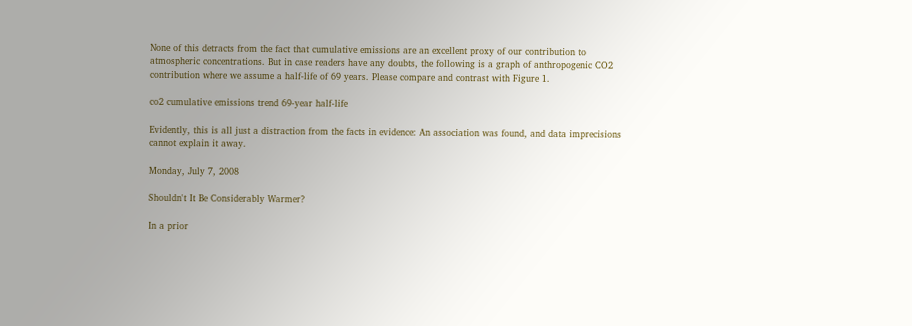None of this detracts from the fact that cumulative emissions are an excellent proxy of our contribution to atmospheric concentrations. But in case readers have any doubts, the following is a graph of anthropogenic CO2 contribution where we assume a half-life of 69 years. Please compare and contrast with Figure 1.

co2 cumulative emissions trend 69-year half-life

Evidently, this is all just a distraction from the facts in evidence: An association was found, and data imprecisions cannot explain it away.

Monday, July 7, 2008

Shouldn't It Be Considerably Warmer?

In a prior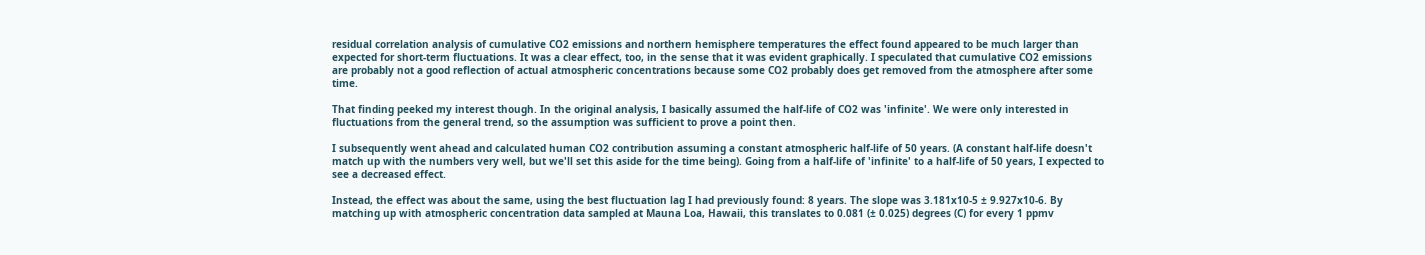residual correlation analysis of cumulative CO2 emissions and northern hemisphere temperatures the effect found appeared to be much larger than expected for short-term fluctuations. It was a clear effect, too, in the sense that it was evident graphically. I speculated that cumulative CO2 emissions are probably not a good reflection of actual atmospheric concentrations because some CO2 probably does get removed from the atmosphere after some time.

That finding peeked my interest though. In the original analysis, I basically assumed the half-life of CO2 was 'infinite'. We were only interested in fluctuations from the general trend, so the assumption was sufficient to prove a point then.

I subsequently went ahead and calculated human CO2 contribution assuming a constant atmospheric half-life of 50 years. (A constant half-life doesn't match up with the numbers very well, but we'll set this aside for the time being). Going from a half-life of 'infinite' to a half-life of 50 years, I expected to see a decreased effect.

Instead, the effect was about the same, using the best fluctuation lag I had previously found: 8 years. The slope was 3.181x10-5 ± 9.927x10-6. By matching up with atmospheric concentration data sampled at Mauna Loa, Hawaii, this translates to 0.081 (± 0.025) degrees (C) for every 1 ppmv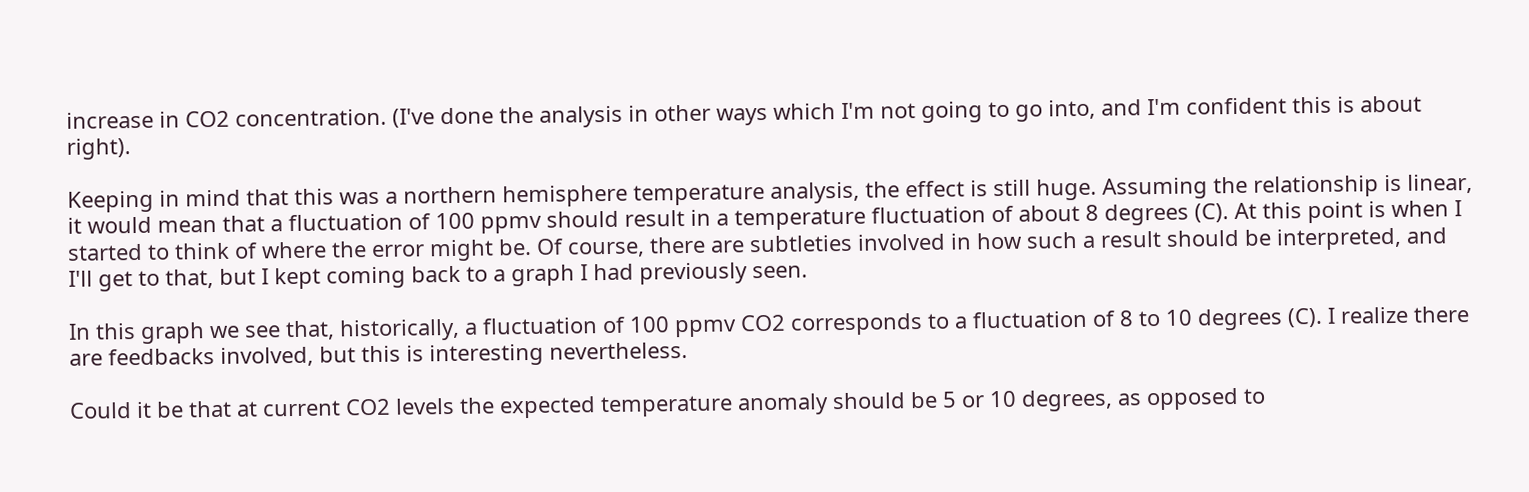increase in CO2 concentration. (I've done the analysis in other ways which I'm not going to go into, and I'm confident this is about right).

Keeping in mind that this was a northern hemisphere temperature analysis, the effect is still huge. Assuming the relationship is linear, it would mean that a fluctuation of 100 ppmv should result in a temperature fluctuation of about 8 degrees (C). At this point is when I started to think of where the error might be. Of course, there are subtleties involved in how such a result should be interpreted, and I'll get to that, but I kept coming back to a graph I had previously seen.

In this graph we see that, historically, a fluctuation of 100 ppmv CO2 corresponds to a fluctuation of 8 to 10 degrees (C). I realize there are feedbacks involved, but this is interesting nevertheless.

Could it be that at current CO2 levels the expected temperature anomaly should be 5 or 10 degrees, as opposed to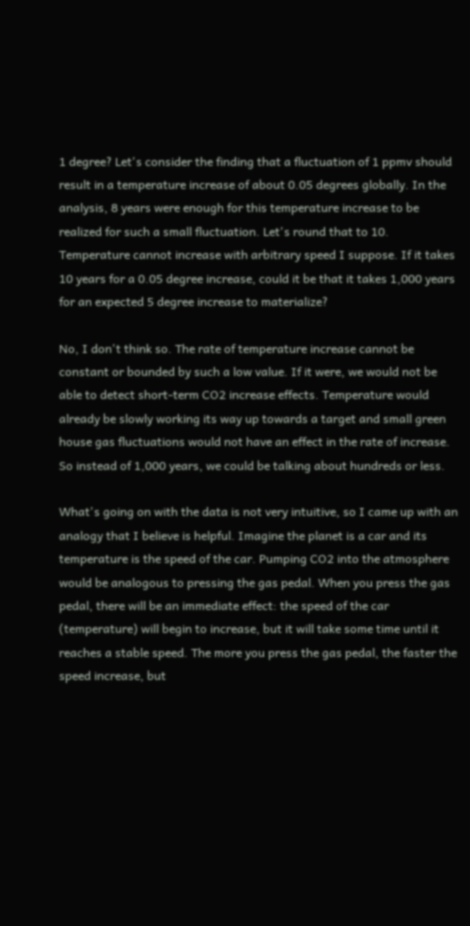1 degree? Let's consider the finding that a fluctuation of 1 ppmv should result in a temperature increase of about 0.05 degrees globally. In the analysis, 8 years were enough for this temperature increase to be realized for such a small fluctuation. Let's round that to 10. Temperature cannot increase with arbitrary speed I suppose. If it takes 10 years for a 0.05 degree increase, could it be that it takes 1,000 years for an expected 5 degree increase to materialize?

No, I don't think so. The rate of temperature increase cannot be constant or bounded by such a low value. If it were, we would not be able to detect short-term CO2 increase effects. Temperature would already be slowly working its way up towards a target and small green house gas fluctuations would not have an effect in the rate of increase. So instead of 1,000 years, we could be talking about hundreds or less.

What's going on with the data is not very intuitive, so I came up with an analogy that I believe is helpful. Imagine the planet is a car and its temperature is the speed of the car. Pumping CO2 into the atmosphere would be analogous to pressing the gas pedal. When you press the gas pedal, there will be an immediate effect: the speed of the car (temperature) will begin to increase, but it will take some time until it reaches a stable speed. The more you press the gas pedal, the faster the speed increase, but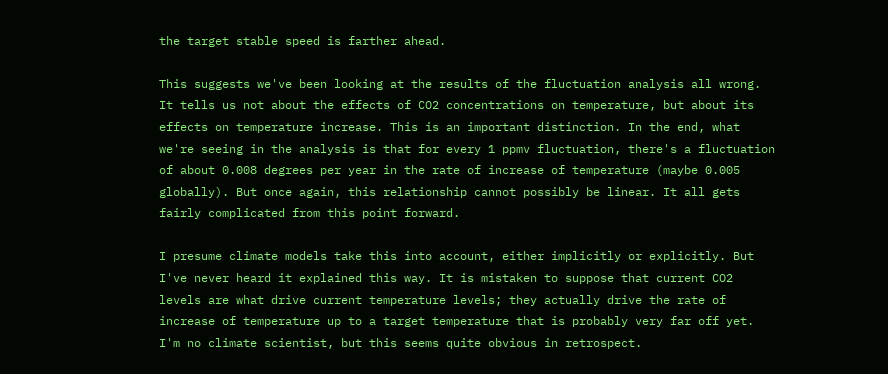the target stable speed is farther ahead.

This suggests we've been looking at the results of the fluctuation analysis all wrong. It tells us not about the effects of CO2 concentrations on temperature, but about its effects on temperature increase. This is an important distinction. In the end, what we're seeing in the analysis is that for every 1 ppmv fluctuation, there's a fluctuation of about 0.008 degrees per year in the rate of increase of temperature (maybe 0.005 globally). But once again, this relationship cannot possibly be linear. It all gets fairly complicated from this point forward.

I presume climate models take this into account, either implicitly or explicitly. But I've never heard it explained this way. It is mistaken to suppose that current CO2 levels are what drive current temperature levels; they actually drive the rate of increase of temperature up to a target temperature that is probably very far off yet. I'm no climate scientist, but this seems quite obvious in retrospect.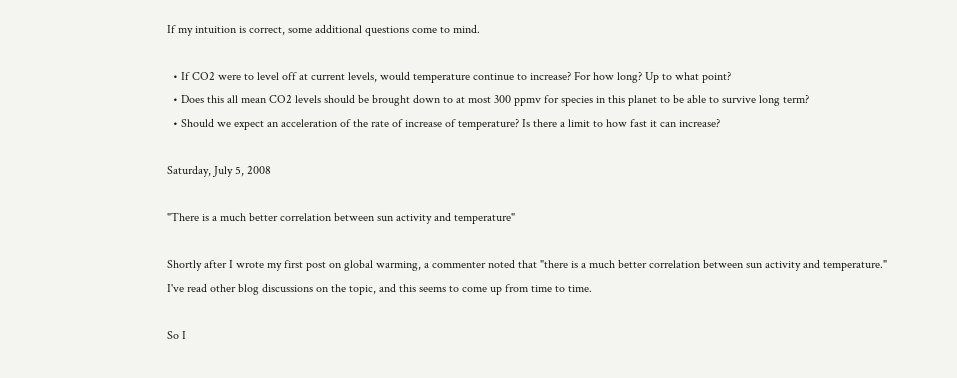If my intuition is correct, some additional questions come to mind.

  • If CO2 were to level off at current levels, would temperature continue to increase? For how long? Up to what point?
  • Does this all mean CO2 levels should be brought down to at most 300 ppmv for species in this planet to be able to survive long term?
  • Should we expect an acceleration of the rate of increase of temperature? Is there a limit to how fast it can increase?

Saturday, July 5, 2008

"There is a much better correlation between sun activity and temperature"

Shortly after I wrote my first post on global warming, a commenter noted that "there is a much better correlation between sun activity and temperature." I've read other blog discussions on the topic, and this seems to come up from time to time.

So I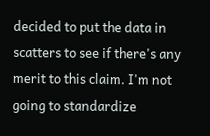decided to put the data in scatters to see if there's any merit to this claim. I'm not going to standardize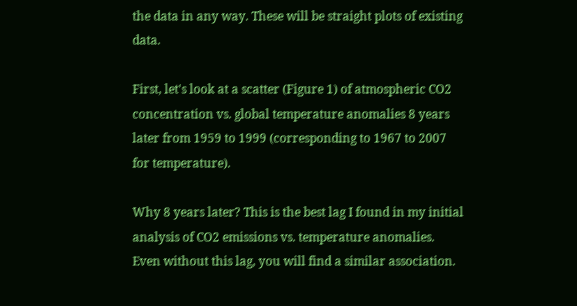the data in any way. These will be straight plots of existing data.

First, let's look at a scatter (Figure 1) of atmospheric CO2 concentration vs. global temperature anomalies 8 years later from 1959 to 1999 (corresponding to 1967 to 2007 for temperature).

Why 8 years later? This is the best lag I found in my initial analysis of CO2 emissions vs. temperature anomalies. Even without this lag, you will find a similar association.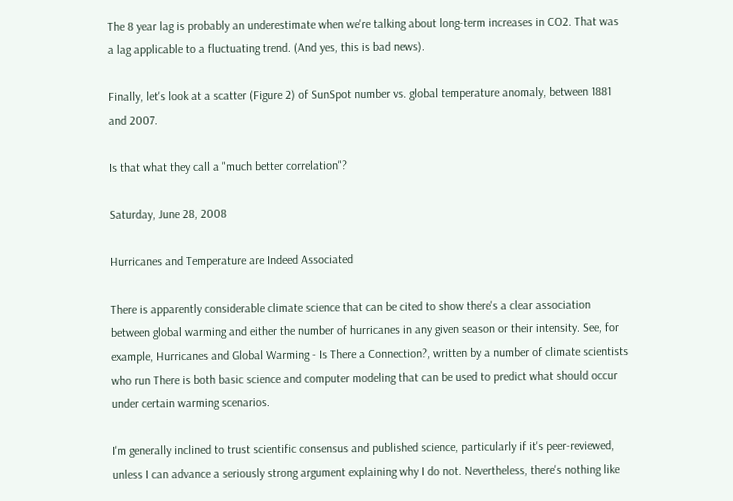The 8 year lag is probably an underestimate when we're talking about long-term increases in CO2. That was a lag applicable to a fluctuating trend. (And yes, this is bad news).

Finally, let's look at a scatter (Figure 2) of SunSpot number vs. global temperature anomaly, between 1881 and 2007.

Is that what they call a "much better correlation"?

Saturday, June 28, 2008

Hurricanes and Temperature are Indeed Associated

There is apparently considerable climate science that can be cited to show there's a clear association between global warming and either the number of hurricanes in any given season or their intensity. See, for example, Hurricanes and Global Warming - Is There a Connection?, written by a number of climate scientists who run There is both basic science and computer modeling that can be used to predict what should occur under certain warming scenarios.

I'm generally inclined to trust scientific consensus and published science, particularly if it's peer-reviewed, unless I can advance a seriously strong argument explaining why I do not. Nevertheless, there's nothing like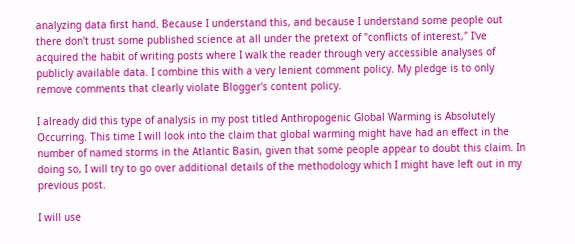analyzing data first hand. Because I understand this, and because I understand some people out there don't trust some published science at all under the pretext of "conflicts of interest," I've acquired the habit of writing posts where I walk the reader through very accessible analyses of publicly available data. I combine this with a very lenient comment policy. My pledge is to only remove comments that clearly violate Blogger's content policy.

I already did this type of analysis in my post titled Anthropogenic Global Warming is Absolutely Occurring. This time I will look into the claim that global warming might have had an effect in the number of named storms in the Atlantic Basin, given that some people appear to doubt this claim. In doing so, I will try to go over additional details of the methodology which I might have left out in my previous post.

I will use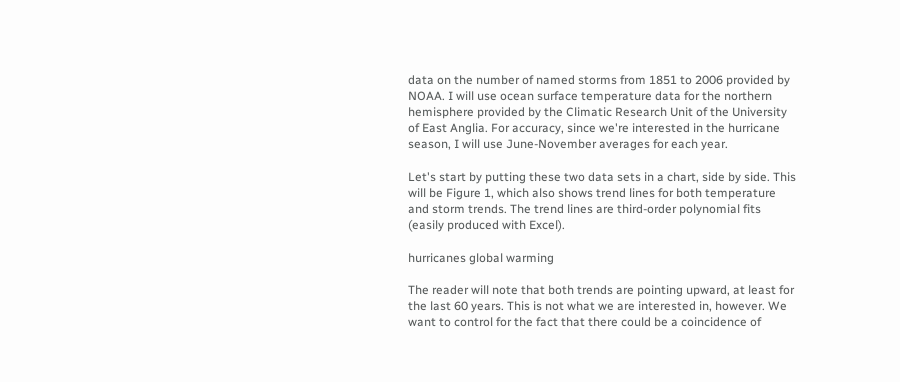data on the number of named storms from 1851 to 2006 provided by NOAA. I will use ocean surface temperature data for the northern hemisphere provided by the Climatic Research Unit of the University of East Anglia. For accuracy, since we're interested in the hurricane season, I will use June-November averages for each year.

Let's start by putting these two data sets in a chart, side by side. This will be Figure 1, which also shows trend lines for both temperature and storm trends. The trend lines are third-order polynomial fits (easily produced with Excel).

hurricanes global warming

The reader will note that both trends are pointing upward, at least for the last 60 years. This is not what we are interested in, however. We want to control for the fact that there could be a coincidence of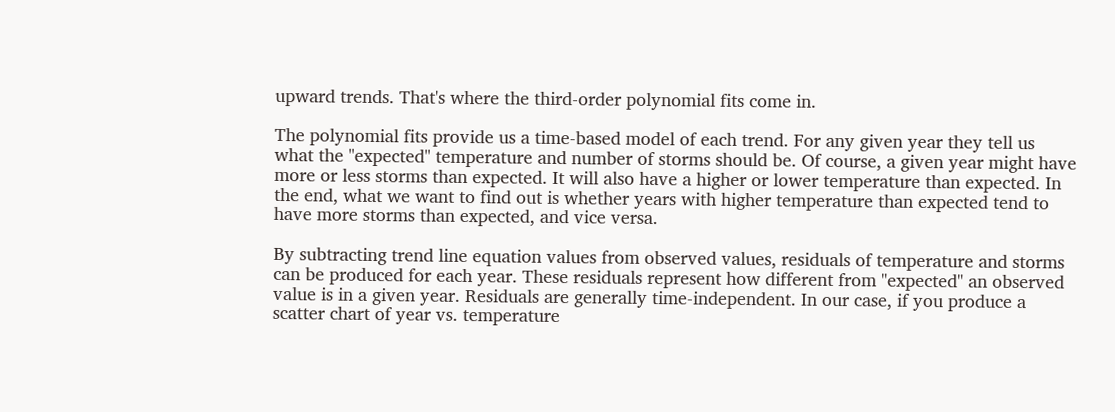upward trends. That's where the third-order polynomial fits come in.

The polynomial fits provide us a time-based model of each trend. For any given year they tell us what the "expected" temperature and number of storms should be. Of course, a given year might have more or less storms than expected. It will also have a higher or lower temperature than expected. In the end, what we want to find out is whether years with higher temperature than expected tend to have more storms than expected, and vice versa.

By subtracting trend line equation values from observed values, residuals of temperature and storms can be produced for each year. These residuals represent how different from "expected" an observed value is in a given year. Residuals are generally time-independent. In our case, if you produce a scatter chart of year vs. temperature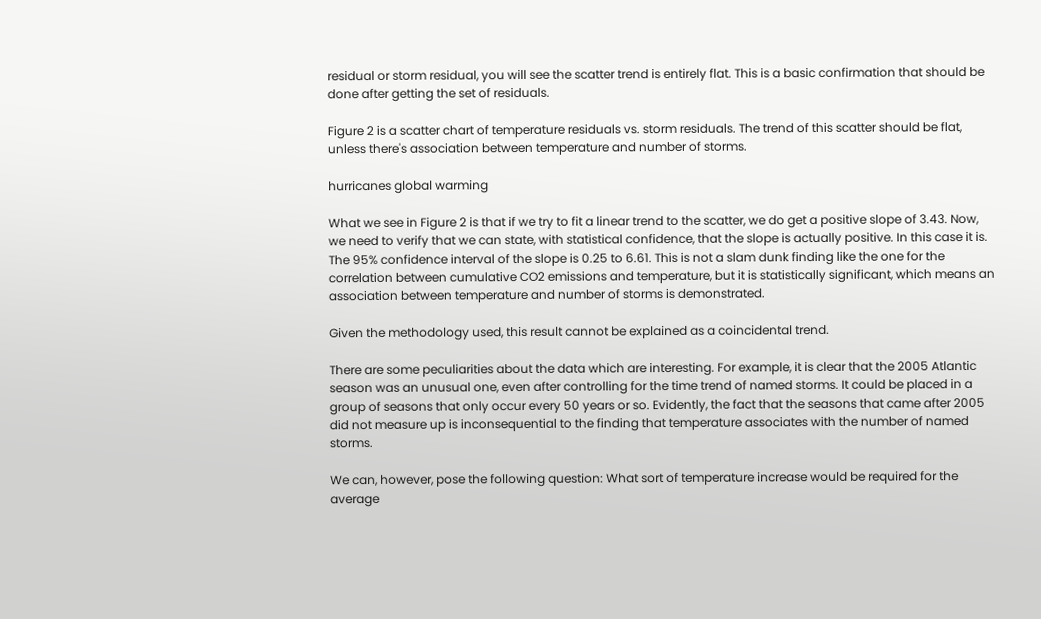residual or storm residual, you will see the scatter trend is entirely flat. This is a basic confirmation that should be done after getting the set of residuals.

Figure 2 is a scatter chart of temperature residuals vs. storm residuals. The trend of this scatter should be flat, unless there's association between temperature and number of storms.

hurricanes global warming

What we see in Figure 2 is that if we try to fit a linear trend to the scatter, we do get a positive slope of 3.43. Now, we need to verify that we can state, with statistical confidence, that the slope is actually positive. In this case it is. The 95% confidence interval of the slope is 0.25 to 6.61. This is not a slam dunk finding like the one for the correlation between cumulative CO2 emissions and temperature, but it is statistically significant, which means an association between temperature and number of storms is demonstrated.

Given the methodology used, this result cannot be explained as a coincidental trend.

There are some peculiarities about the data which are interesting. For example, it is clear that the 2005 Atlantic season was an unusual one, even after controlling for the time trend of named storms. It could be placed in a group of seasons that only occur every 50 years or so. Evidently, the fact that the seasons that came after 2005 did not measure up is inconsequential to the finding that temperature associates with the number of named storms.

We can, however, pose the following question: What sort of temperature increase would be required for the average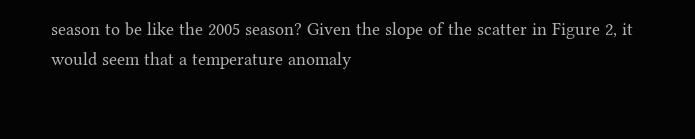season to be like the 2005 season? Given the slope of the scatter in Figure 2, it would seem that a temperature anomaly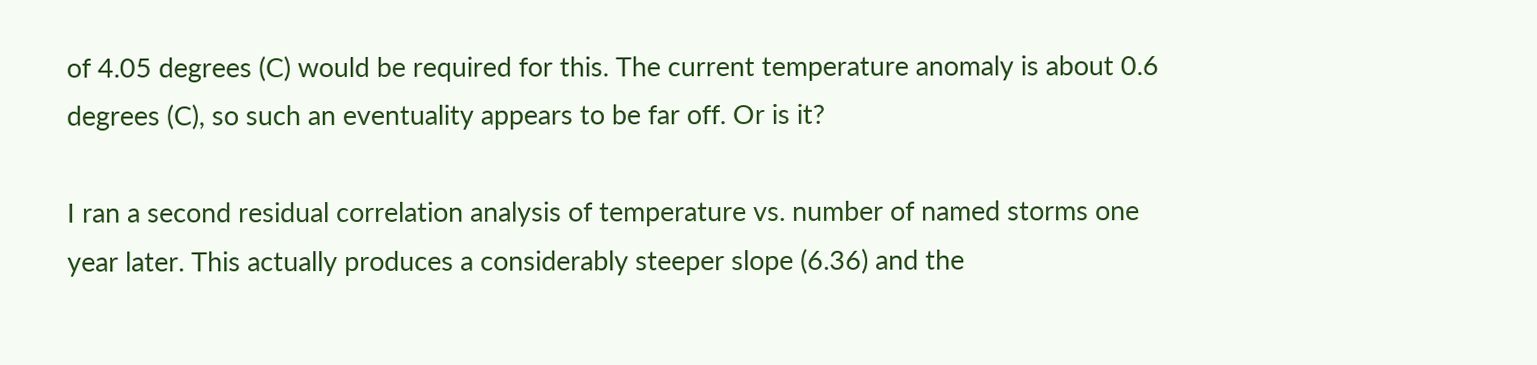of 4.05 degrees (C) would be required for this. The current temperature anomaly is about 0.6 degrees (C), so such an eventuality appears to be far off. Or is it?

I ran a second residual correlation analysis of temperature vs. number of named storms one year later. This actually produces a considerably steeper slope (6.36) and the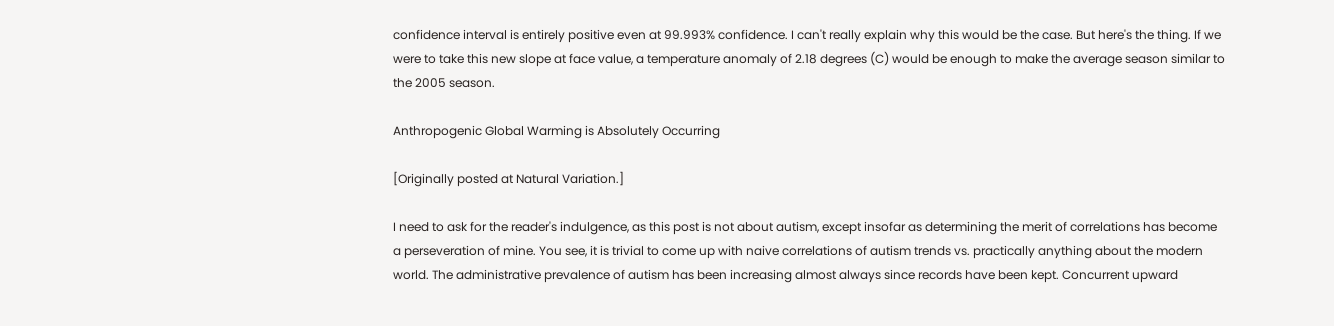confidence interval is entirely positive even at 99.993% confidence. I can't really explain why this would be the case. But here's the thing. If we were to take this new slope at face value, a temperature anomaly of 2.18 degrees (C) would be enough to make the average season similar to the 2005 season.

Anthropogenic Global Warming is Absolutely Occurring

[Originally posted at Natural Variation.]

I need to ask for the reader's indulgence, as this post is not about autism, except insofar as determining the merit of correlations has become a perseveration of mine. You see, it is trivial to come up with naive correlations of autism trends vs. practically anything about the modern world. The administrative prevalence of autism has been increasing almost always since records have been kept. Concurrent upward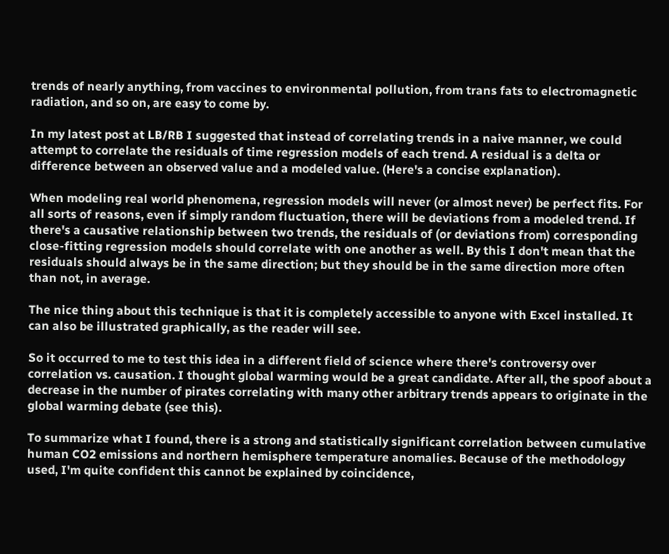trends of nearly anything, from vaccines to environmental pollution, from trans fats to electromagnetic radiation, and so on, are easy to come by.

In my latest post at LB/RB I suggested that instead of correlating trends in a naive manner, we could attempt to correlate the residuals of time regression models of each trend. A residual is a delta or difference between an observed value and a modeled value. (Here's a concise explanation).

When modeling real world phenomena, regression models will never (or almost never) be perfect fits. For all sorts of reasons, even if simply random fluctuation, there will be deviations from a modeled trend. If there's a causative relationship between two trends, the residuals of (or deviations from) corresponding close-fitting regression models should correlate with one another as well. By this I don't mean that the residuals should always be in the same direction; but they should be in the same direction more often than not, in average.

The nice thing about this technique is that it is completely accessible to anyone with Excel installed. It can also be illustrated graphically, as the reader will see.

So it occurred to me to test this idea in a different field of science where there's controversy over correlation vs. causation. I thought global warming would be a great candidate. After all, the spoof about a decrease in the number of pirates correlating with many other arbitrary trends appears to originate in the global warming debate (see this).

To summarize what I found, there is a strong and statistically significant correlation between cumulative human CO2 emissions and northern hemisphere temperature anomalies. Because of the methodology used, I'm quite confident this cannot be explained by coincidence,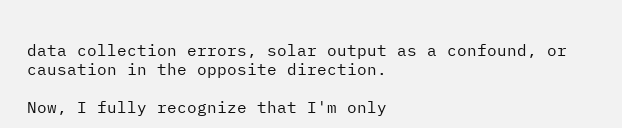data collection errors, solar output as a confound, or causation in the opposite direction.

Now, I fully recognize that I'm only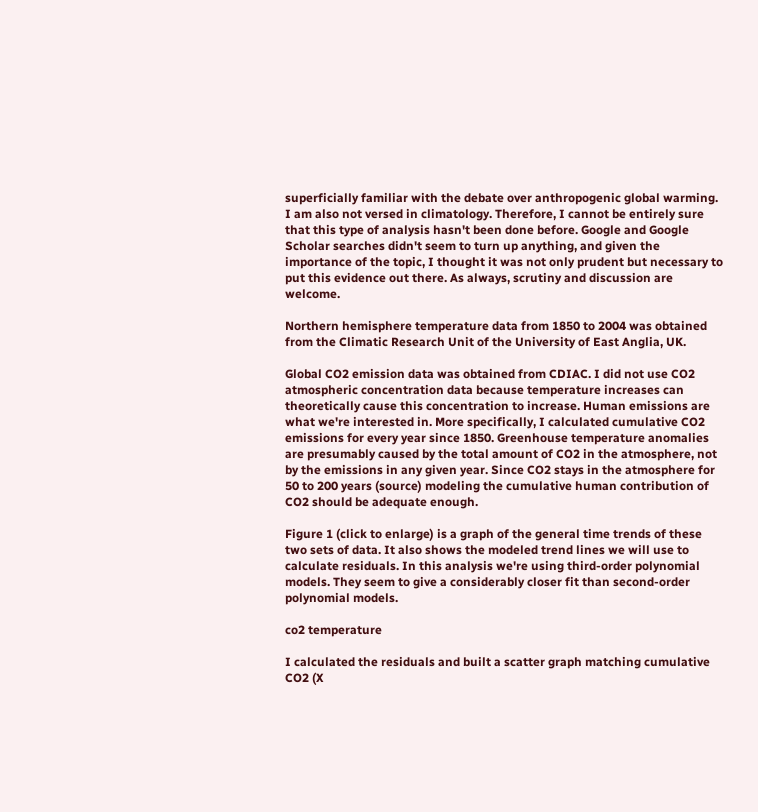superficially familiar with the debate over anthropogenic global warming. I am also not versed in climatology. Therefore, I cannot be entirely sure that this type of analysis hasn't been done before. Google and Google Scholar searches didn't seem to turn up anything, and given the importance of the topic, I thought it was not only prudent but necessary to put this evidence out there. As always, scrutiny and discussion are welcome.

Northern hemisphere temperature data from 1850 to 2004 was obtained from the Climatic Research Unit of the University of East Anglia, UK.

Global CO2 emission data was obtained from CDIAC. I did not use CO2 atmospheric concentration data because temperature increases can theoretically cause this concentration to increase. Human emissions are what we're interested in. More specifically, I calculated cumulative CO2 emissions for every year since 1850. Greenhouse temperature anomalies are presumably caused by the total amount of CO2 in the atmosphere, not by the emissions in any given year. Since CO2 stays in the atmosphere for 50 to 200 years (source) modeling the cumulative human contribution of CO2 should be adequate enough.

Figure 1 (click to enlarge) is a graph of the general time trends of these two sets of data. It also shows the modeled trend lines we will use to calculate residuals. In this analysis we're using third-order polynomial models. They seem to give a considerably closer fit than second-order polynomial models.

co2 temperature

I calculated the residuals and built a scatter graph matching cumulative CO2 (X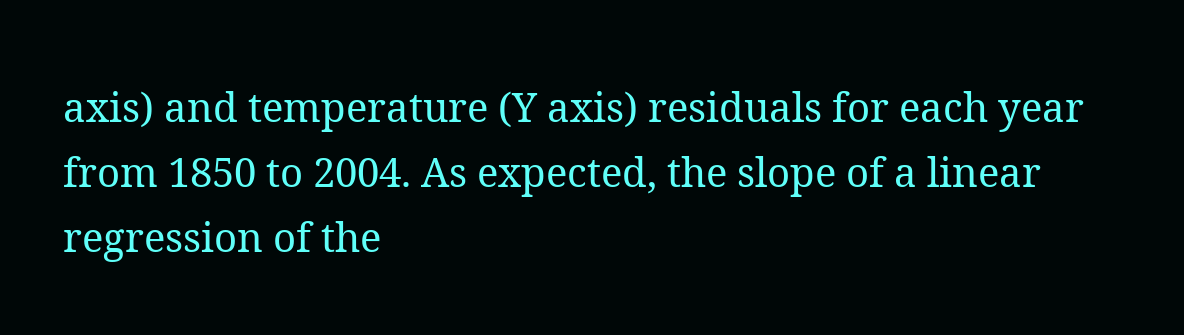axis) and temperature (Y axis) residuals for each year from 1850 to 2004. As expected, the slope of a linear regression of the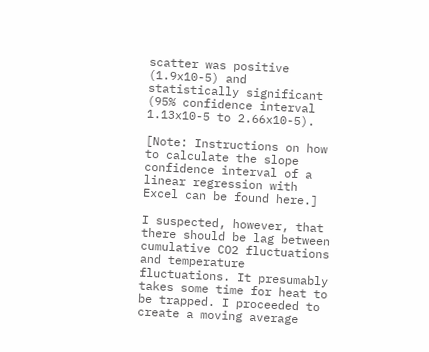scatter was positive (1.9x10-5) and statistically significant (95% confidence interval 1.13x10-5 to 2.66x10-5).

[Note: Instructions on how to calculate the slope confidence interval of a linear regression with Excel can be found here.]

I suspected, however, that there should be lag between cumulative CO2 fluctuations and temperature fluctuations. It presumably takes some time for heat to be trapped. I proceeded to create a moving average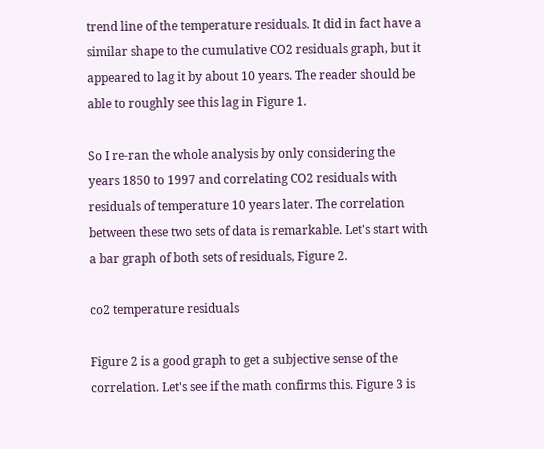trend line of the temperature residuals. It did in fact have a similar shape to the cumulative CO2 residuals graph, but it appeared to lag it by about 10 years. The reader should be able to roughly see this lag in Figure 1.

So I re-ran the whole analysis by only considering the years 1850 to 1997 and correlating CO2 residuals with residuals of temperature 10 years later. The correlation between these two sets of data is remarkable. Let's start with a bar graph of both sets of residuals, Figure 2.

co2 temperature residuals

Figure 2 is a good graph to get a subjective sense of the correlation. Let's see if the math confirms this. Figure 3 is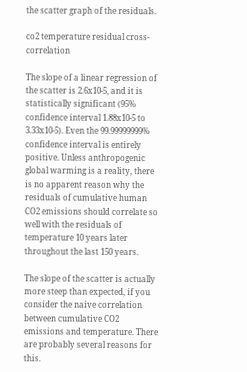the scatter graph of the residuals.

co2 temperature residual cross-correlation

The slope of a linear regression of the scatter is 2.6x10-5, and it is statistically significant (95% confidence interval 1.88x10-5 to 3.33x10-5). Even the 99.99999999% confidence interval is entirely positive. Unless anthropogenic global warming is a reality, there is no apparent reason why the residuals of cumulative human CO2 emissions should correlate so well with the residuals of temperature 10 years later throughout the last 150 years.

The slope of the scatter is actually more steep than expected, if you consider the naive correlation between cumulative CO2 emissions and temperature. There are probably several reasons for this.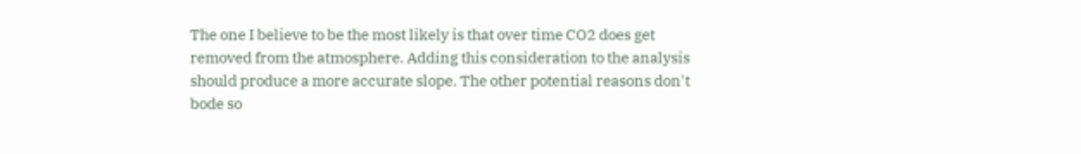The one I believe to be the most likely is that over time CO2 does get removed from the atmosphere. Adding this consideration to the analysis should produce a more accurate slope. The other potential reasons don't bode so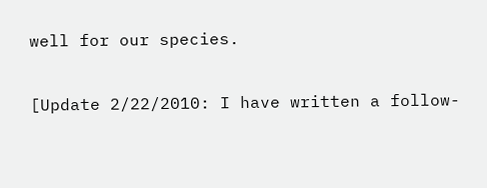well for our species.

[Update 2/22/2010: I have written a follow-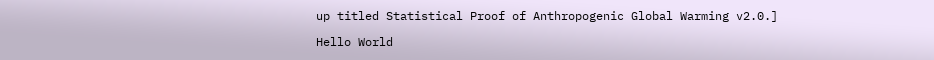up titled Statistical Proof of Anthropogenic Global Warming v2.0.]

Hello World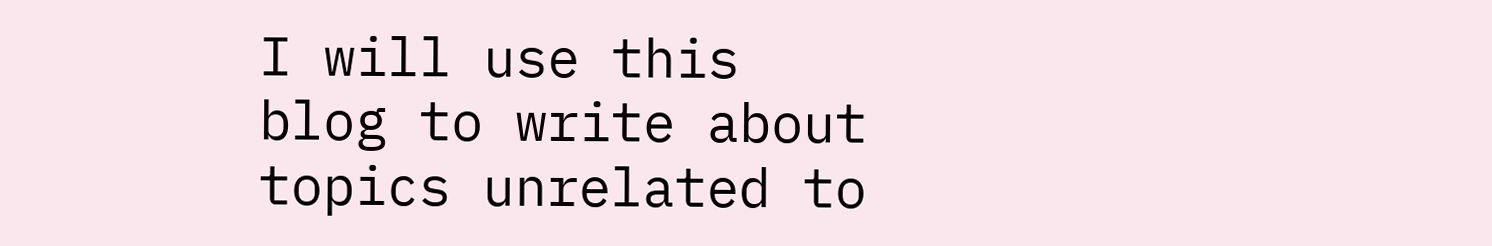I will use this blog to write about topics unrelated to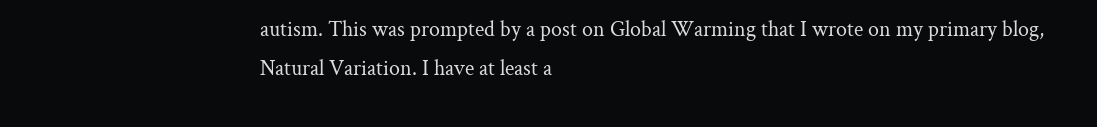autism. This was prompted by a post on Global Warming that I wrote on my primary blog, Natural Variation. I have at least a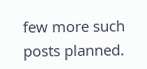few more such posts planned.